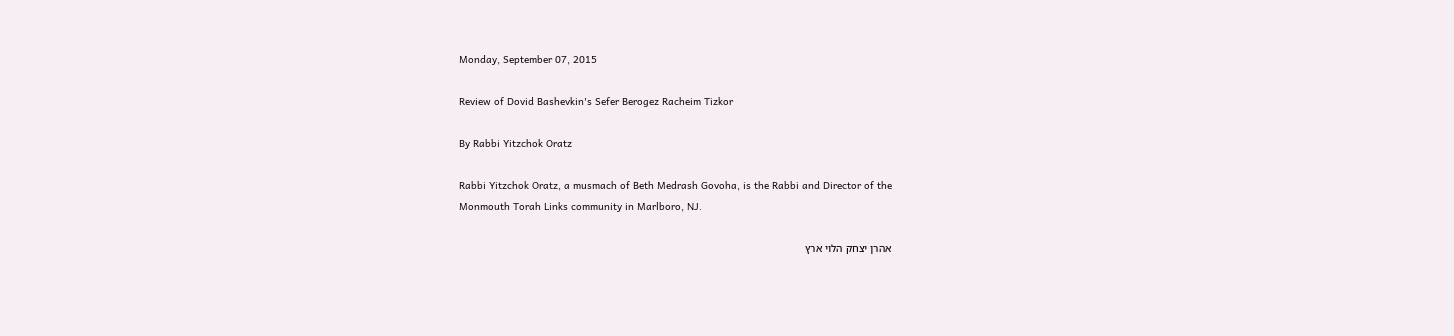Monday, September 07, 2015

Review of Dovid Bashevkin's Sefer Berogez Racheim Tizkor

By Rabbi Yitzchok Oratz

Rabbi Yitzchok Oratz, a musmach of Beth Medrash Govoha, is the Rabbi and Director of the
Monmouth Torah Links community in Marlboro, NJ.

אהרן יצחק הלוי ארץ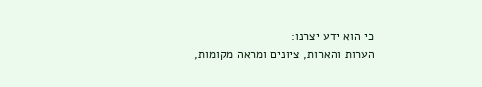כי הוא ידע יצרנו:
הערות והארות, ציונים ומראה מקומות,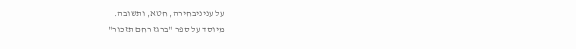על עניניבחירה, חטא, ותשובה.
מיוסד על ספר "ברגז רחם תזכור"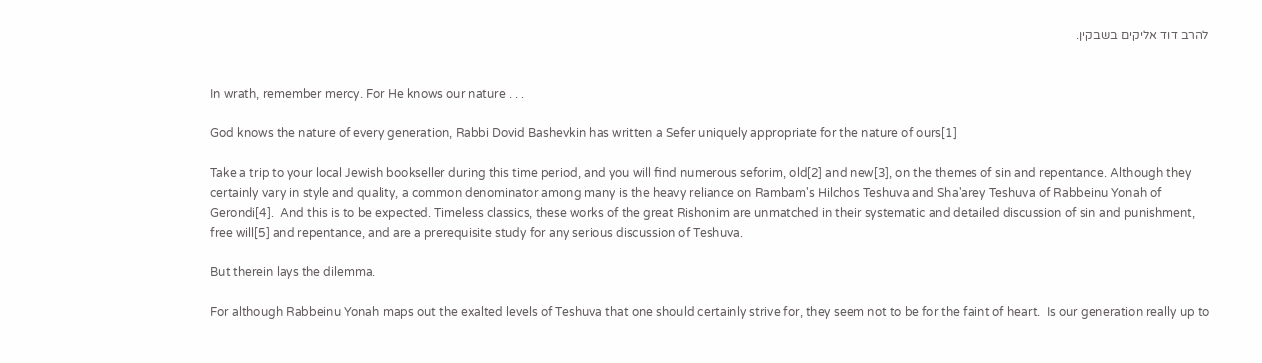להרב דוד אליקים בשבקין.


In wrath, remember mercy. For He knows our nature . . .

God knows the nature of every generation, Rabbi Dovid Bashevkin has written a Sefer uniquely appropriate for the nature of ours[1]

Take a trip to your local Jewish bookseller during this time period, and you will find numerous seforim, old[2] and new[3], on the themes of sin and repentance. Although they certainly vary in style and quality, a common denominator among many is the heavy reliance on Rambam's Hilchos Teshuva and Sha'arey Teshuva of Rabbeinu Yonah of  Gerondi[4].  And this is to be expected. Timeless classics, these works of the great Rishonim are unmatched in their systematic and detailed discussion of sin and punishment, free will[5] and repentance, and are a prerequisite study for any serious discussion of Teshuva.

But therein lays the dilemma.

For although Rabbeinu Yonah maps out the exalted levels of Teshuva that one should certainly strive for, they seem not to be for the faint of heart.  Is our generation really up to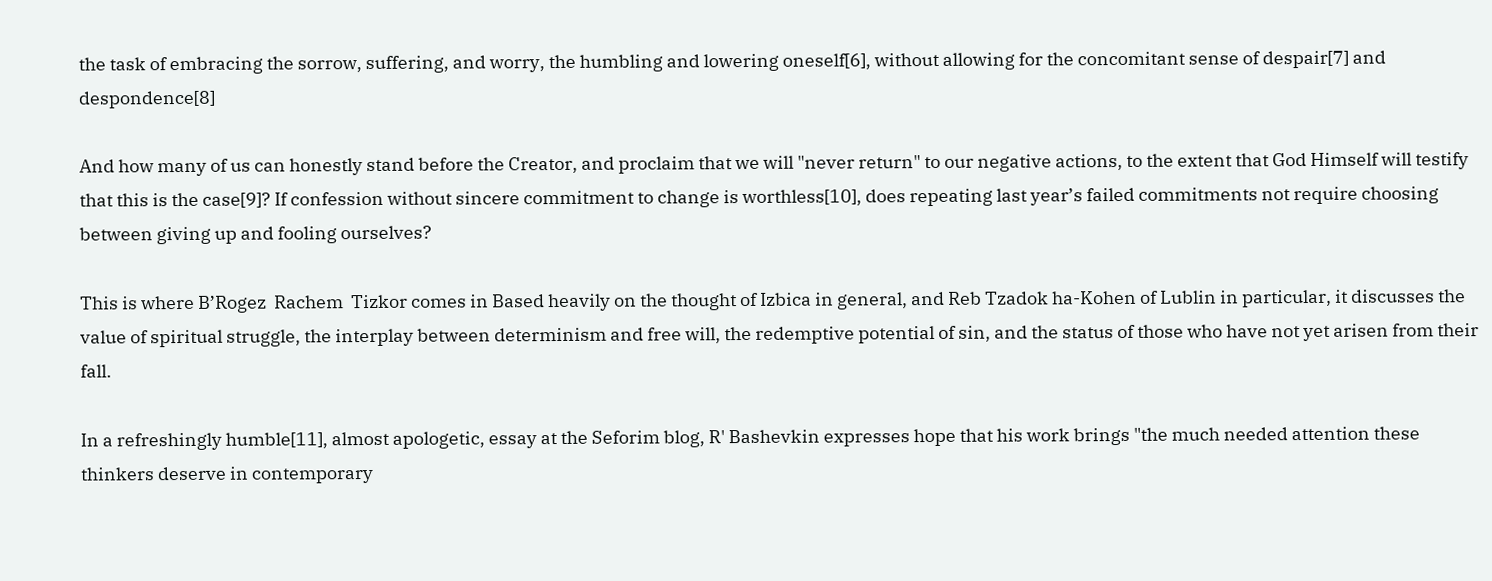the task of embracing the sorrow, suffering, and worry, the humbling and lowering oneself[6], without allowing for the concomitant sense of despair[7] and despondence[8]

And how many of us can honestly stand before the Creator, and proclaim that we will "never return" to our negative actions, to the extent that God Himself will testify that this is the case[9]? If confession without sincere commitment to change is worthless[10], does repeating last year’s failed commitments not require choosing between giving up and fooling ourselves?

This is where B’Rogez  Rachem  Tizkor comes in Based heavily on the thought of Izbica in general, and Reb Tzadok ha-Kohen of Lublin in particular, it discusses the value of spiritual struggle, the interplay between determinism and free will, the redemptive potential of sin, and the status of those who have not yet arisen from their fall.

In a refreshingly humble[11], almost apologetic, essay at the Seforim blog, R' Bashevkin expresses hope that his work brings "the much needed attention these thinkers deserve in contemporary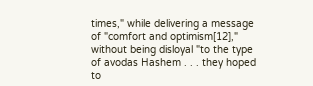times," while delivering a message of "comfort and optimism[12]," without being disloyal "to the type of avodas Hashem . . . they hoped to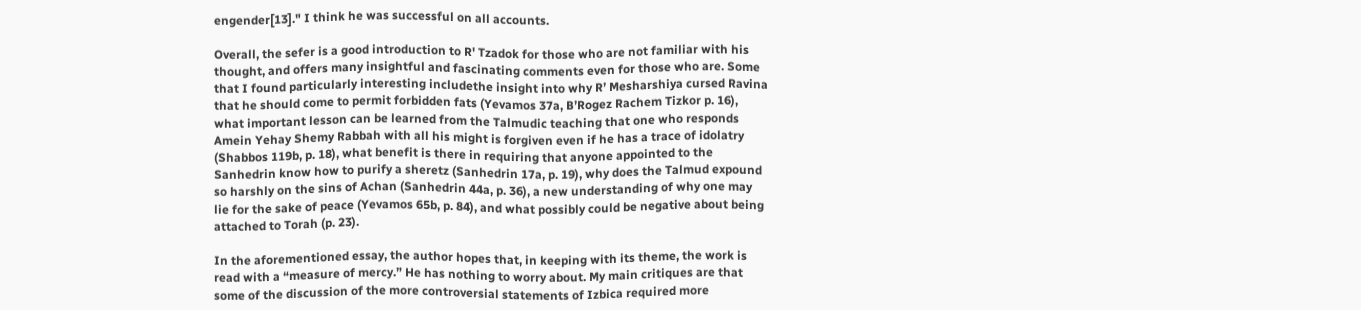engender[13]." I think he was successful on all accounts.

Overall, the sefer is a good introduction to R' Tzadok for those who are not familiar with his thought, and offers many insightful and fascinating comments even for those who are. Some that I found particularly interesting includethe insight into why R’ Mesharshiya cursed Ravina that he should come to permit forbidden fats (Yevamos 37a, B’Rogez Rachem Tizkor p. 16), what important lesson can be learned from the Talmudic teaching that one who responds Amein Yehay Shemy Rabbah with all his might is forgiven even if he has a trace of idolatry (Shabbos 119b, p. 18), what benefit is there in requiring that anyone appointed to the Sanhedrin know how to purify a sheretz (Sanhedrin 17a, p. 19), why does the Talmud expound so harshly on the sins of Achan (Sanhedrin 44a, p. 36), a new understanding of why one may lie for the sake of peace (Yevamos 65b, p. 84), and what possibly could be negative about being attached to Torah (p. 23).

In the aforementioned essay, the author hopes that, in keeping with its theme, the work is read with a “measure of mercy.” He has nothing to worry about. My main critiques are that some of the discussion of the more controversial statements of Izbica required more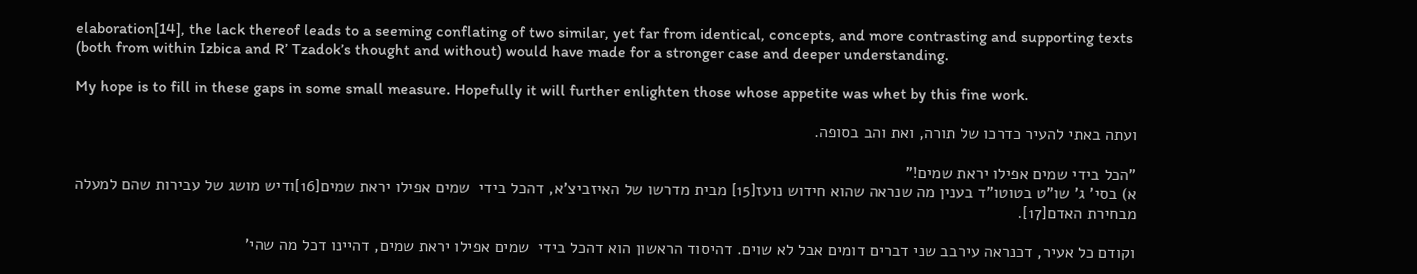elaboration[14], the lack thereof leads to a seeming conflating of two similar, yet far from identical, concepts, and more contrasting and supporting texts (both from within Izbica and R’ Tzadok’s thought and without) would have made for a stronger case and deeper understanding.

My hope is to fill in these gaps in some small measure. Hopefully it will further enlighten those whose appetite was whet by this fine work.

ועתה באתי להעיר כדרכו של תורה, ואת והב בסופה.

"הכל בידי שמים אפילו יראת שמים!"
א) בסי' ג' שו"ט בטוטו"ד בענין מה שנראה שהוא חידוש נועז[15] מבית מדרשו של האיזביצ'א, דהכל בידי  שמים אפילו יראת שמים[16]ודיש מושג של עבירות שהם למעלה מבחירת האדם[17].

וקודם כל אעיר, דכנראה עירבב שני דברים דומים אבל לא שוים. דהיסוד הראשון הוא דהכל בידי  שמים אפילו יראת שמים, דהיינו דכל מה שהי'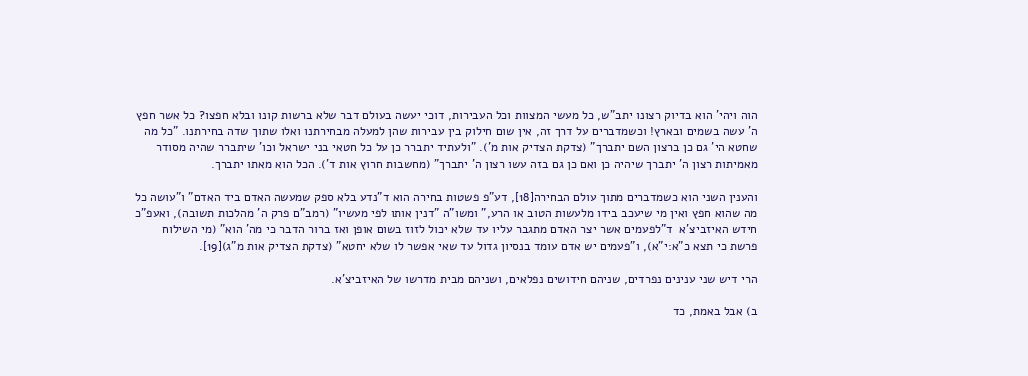הוה ויהי' הוא בדיוק רצונו יתב"ש, כל מעשי המצוות וכל העבירות, דוכי יעשה בעולם דבר שלא ברשות קונו ובלא חפצו? כל אשר חפץ ה' עשה בשמים ובארץ! וכשמדברים על דרך זה, אין שום חילוק בין עבירות שהן למעלה מבחירתנו ואלו שתוך שדה בחירתנו. "כל מה שחטא הי' גם כן ברצון השם יתברך" (צדקת הצדיק אות מ'). "ולעתיד יתברר כן על כל חטאי בני ישראל וכו' שיתברר שהיה מסודר מאמיתות רצון ה' יתברך שיהיה כן ואם כן גם בזה עשו רצון ה' יתברך" (מחשבות חרוץ אות ד'). הכל הוא מאתו יתברך.

והענין השני הוא כשמדברים מתוך עולם הבחירה[18], דע"פ פשטות בחירה הוא ד"נדע בלא ספק שמעשה האדם ביד האדם" ו"עושה כל מה שהוא חפץ ואין מי שיעכב בידו מלעשות הטוב או הרע," ומשו"ה "דנין אותו לפי מעשיו" (רמב"ם פרק ה' מהלכות תשובה), ואעפ"כ חידש האיזביצ'א  ד"לפעמים אשר יצר האדם מתגבר עליו עד שלא יכול לזוז בשום אופן ואז ברור הדבר כי מה' הוא" (מי השילוח פרשת כי תצא כ"א:י"א), ו"פעמים יש אדם עומד בנסיון גדול עד שאי אפשר לו שלא יחטא" (צדקת הצדיק אות מ"ג)[19].

הרי דיש שני ענינים נפרדים, שניהם חידושים נפלאים, ושניהם מבית מדרשו של האיזביצ'א.

ב) אבל באמת, כד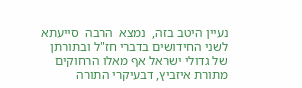נעיין היטב בזה,  נמצא  הרבה  סייעתא לשני החידושים בדברי חז"ל ובתורתן של גדולי ישראל אף מאלו הרחוקים מתורת איזביץ, דבעיקרי התורה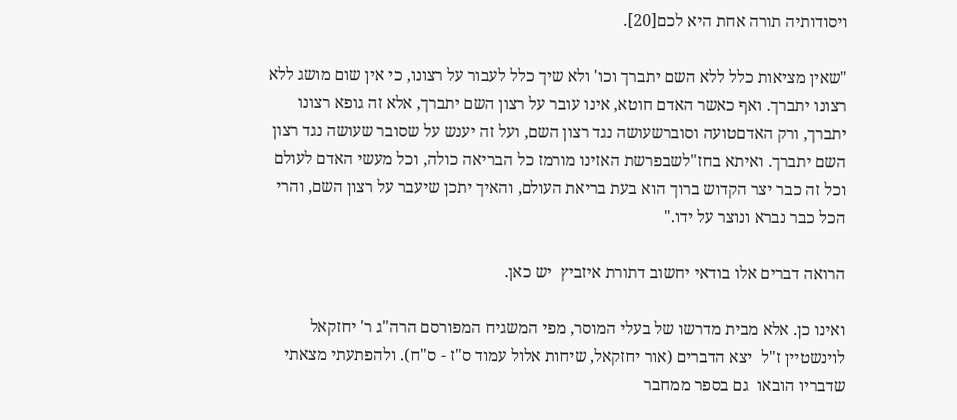ויסודותיה תורה אחת היא לכם[20].

"שאין מציאות כלל ללא השם יתברך וכו' ולא שיך כלל לעבור על רצונו, כי אין שום מושג ללא רצונו יתברך. ואף כאשר האדם חוטא, אינו עובר על רצון השם יתברך, אלא זה גופא רצונו יתברך, ורק האדםטועה וסוברשעושה נגד רצון השם, ועל זה יענש על שסובר שעושה נגד רצון השם יתברך. ואיתא בחז"לשבפרשת האזינו מורמז כל הבריאה כולה, וכל מעשי האדם לעולם וכל זה כבר יצר הקדוש ברוך הוא בעת בריאת העולם, והאיך יתכן שיעבר על רצון השם, והרי הכל כבר נברא ונוצר על ידו."

הרואה דברים אלו בודאי יחשוב דתורת איזביץ  יש כאן.

ואינו כן. אלא מבית מדרשו של בעלי המוסר, מפי המשגיח המפורסם הרה"ג ר' יחזקאל לוינשטיין ז"ל  יצא הדברים (אור יחזקאל, שיחות אלול עמוד ס"ז - ס"ח). ולהפתעתי מצאתי  שדבריו הובאו  גם בספר ממחבר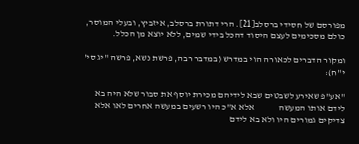מפורסם של חסידי ברסלב[21]. הרי דתורת ברסלב, איזביץ, ובעלי המוסר, כולם מסכימים לעצם היסוד דהכל בידי שמים, ללא יוצא מן הכלל.

ומקור הדברים לכאורה הוי במדרש (במדבר רבה, פרשת נשא, פרשה "יג סי' י"ח):

"אע"פ שאירע לשבטים שבא לידיהם מכירת יוסף את סבור שלא היה בא לידם אותו המעשה             אלא א"כ היו רשעים במעשה אחרים לאו אלא צדיקים גמורים היו ולא בא לידם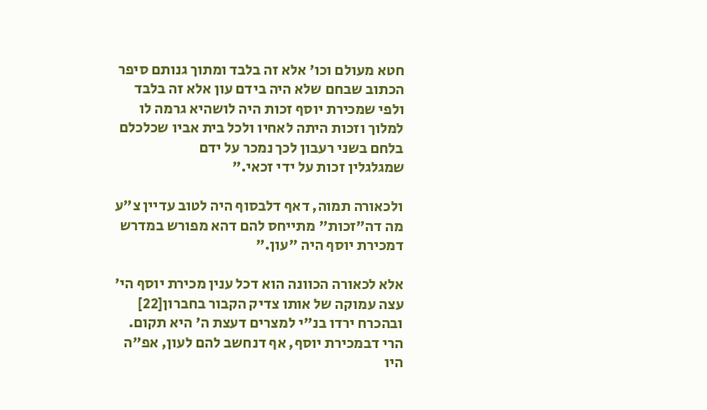חטא מעולם וכו' אלא זה בלבד ומתוך גנותם סיפר הכתוב שבחם שלא היה בידם עון אלא זה בלבד ולפי שמכירת יוסף זכות היה לושהיא גרמה לו למלוך וזכות היתה לאחיו ולכל בית אביו שכלכלם בלחם בשני רעבון לכך נמכר על ידם                        שמגלגלין זכות על ידי זכאי."

ולכאורה תמוה, דאף דלבסוף היה לטוב עדיין צ"ע מה דה"זכות" מתייחס להם דהא מפורש במדרש דמכירת יוסף היה "עון."

אלא לכאורה הכוונה הוא דכל ענין מכירת יוסף הי' עצה עמוקה של אותו צדיק הקבור בחברון[22] ובהכרח ירדו בנ"י למצרים דעצת ה' היא תקום. הרי דבמכירת יוסף, אף דנחשב להם לעון, אפ"ה היו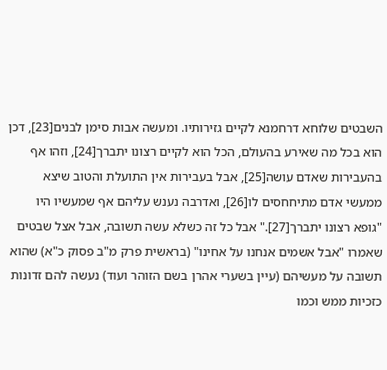השבטים שלוחא דרחמנא לקיים גזירותיו. ומעשה אבות סימן לבנים[23], דכן הוא בכל מה שאירע בהעולם, הכל הוא לקיים רצונו יתברך[24], וזהו אף בהעבירות שאדם עושה[25], אבל בעבירות אין התועלת והטוב שיצא ממעשי אדם מתיחחסים לו[26], ואדרבה נענש עליהם אף שמעשיו היו "גופא רצונו יתברך[27]." אבל כל זה כשלא עשה תשובה, אבל אצל שבטים שאמרו "אבל אשמים אנחנו על אחינו" (בראשית פרק מ"ב פסוק כ"א) שהוא תשובה על מעשיהם (עיין בשערי אהרן בשם הזוהר ועוד) נעשה להם זדונות כזכיות ממש וכמו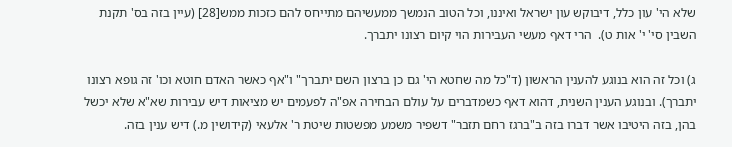שלא הי' עון כלל, דיבוקש עון ישראל ואיננו, וכל הטוב הנמשך ממעשיהם מתייחס להם כזכות ממש[28] (עיין בזה בס' תקנת השבין סי' י' אות ט).  הרי דאף מעשי העבירות הוי קיום רצונו יתברך.

ג) וכל זה הוא בנוגע להענין הראשון (ד"כל מה שחטא הי' גם כן ברצון השם יתברך" ו"אף כאשר האדם חוטא וכו' זה גופא רצונו יתברך). ובנוגע הענין השנית, דהוא דאף כשמדברים על עולם הבחירה אפ"ה לפעמים יש מציאות דיש עבירות שא"א שלא יכשל בהן, בזה היטיבו אשר דברו בזה ב"ברגז רחם תזבר" דשפיר משמע מפשטות שיטת ר' אלעאי (קידושין מ.) דיש ענין בזה.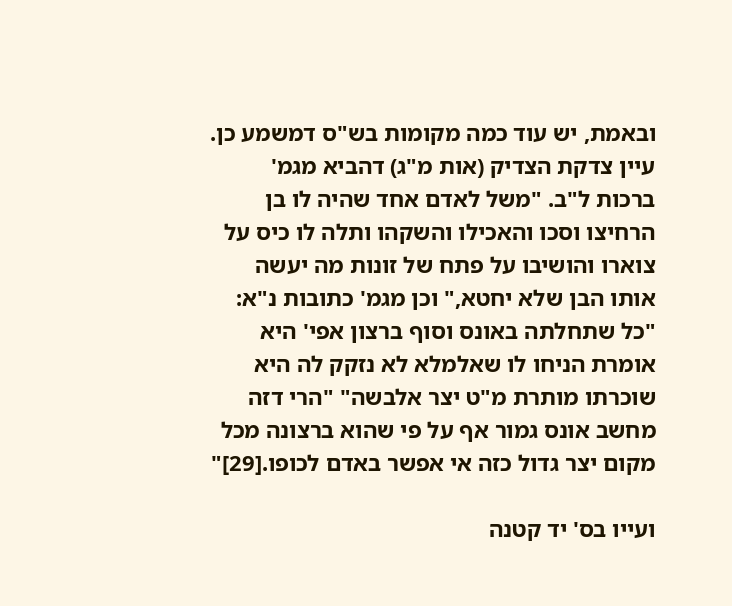ובאמת, יש עוד כמה מקומות בש"ס דמשמע כן. עיין צדקת הצדיק (אות מ"ג) דהביא מגמ' ברכות ל"ב. "משל לאדם אחד שהיה לו בן הרחיצו וסכו והאכילו והשקהו ותלה לו כיס על צוארו והושיבו על פתח של זונות מה יעשה אותו הבן שלא יחטא," וכן מגמ' כתובות נ"א: "כל שתחלתה באונס וסוף ברצון אפי' היא אומרת הניחו לו שאלמלא לא נזקק לה היא שוכרתו מותרת מ"ט יצר אלבשה" "הרי דזה מחשב אונס גמור אף על פי שהוא ברצונה מכל מקום יצר גדול כזה אי אפשר באדם לכופו.[29]"

ועייו בס' יד קטנה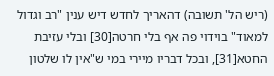(ריש הל' תשובה) דהאריך לחדש דיש ענין "רב וגדול למאוד" בוידוי פה אף בלי חרטה[30] ובלי עזיבת החטא[31], ובכל דבריו מיירי במי ש"אין לו שלטון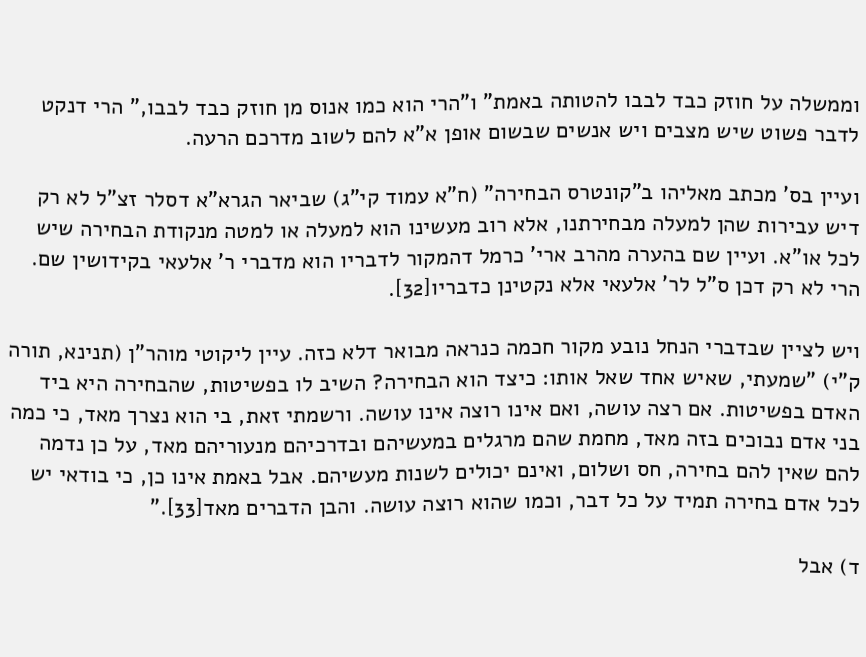וממשלה על חוזק כבד לבבו להטותה באמת" ו"הרי הוא כמו אנוס מן חוזק כבד לבבו," הרי דנקט לדבר פשוט שיש מצבים ויש אנשים שבשום אופן א"א להם לשוב מדרכם הרעה.

ועיין בס' מכתב מאליהו ב"קונטרס הבחירה" (ח"א עמוד קי"ג) שביאר הגרא"א דסלר זצ"ל לא רק דיש עבירות שהן למעלה מבחירתנו, אלא רוב מעשינו הוא למעלה או למטה מנקודת הבחירה שיש לכל או"א. ועיין שם בהערה מהרב ארי' כרמל דהמקור לדבריו הוא מדברי ר' אלעאי בקידושין שם. הרי לא רק דכן ס"ל לר' אלעאי אלא נקטינן כדבריו[32].

ויש לציין שבדברי הנחל נובע מקור חכמה כנראה מבואר דלא כזה. עיין ליקוטי מוהר"ן (תנינא, תורה ק"י) "שמעתי, שאיש אחד שאל אותו: כיצד הוא הבחירה? השיב לו בפשיטות, שהבחירה היא ביד האדם בפשיטות. אם רצה עושה, ואם אינו רוצה אינו עושה. ורשמתי זאת, בי הוא נצרך מאד, כי כמה בני אדם נבוכים בזה מאד, מחמת שהם מרגלים במעשיהם ובדרכיהם מנעוריהם מאד, על כן נדמה להם שאין להם בחירה, חס ושלום, ואינם יכולים לשנות מעשיהם. אבל באמת אינו כן, כי בודאי יש לכל אדם בחירה תמיד על כל דבר, וכמו שהוא רוצה עושה. והבן הדברים מאד[33]."

ד) אבל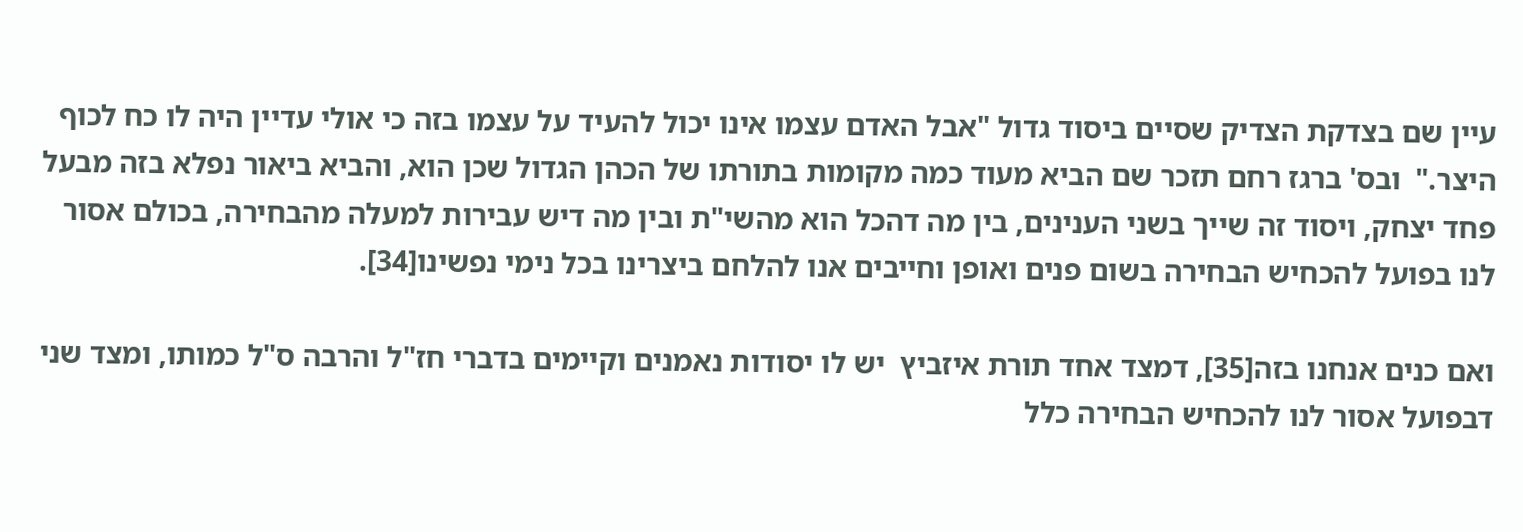עיין שם בצדקת הצדיק שסיים ביסוד גדול "אבל האדם עצמו אינו יכול להעיד על עצמו בזה כי אולי עדיין היה לו כח לכוף היצר."  ובס' ברגז רחם תזכר שם הביא מעוד כמה מקומות בתורתו של הכהן הגדול שכן הוא, והביא ביאור נפלא בזה מבעל פחד יצחק, ויסוד זה שייך בשני הענינים, בין מה דהכל הוא מהשי"ת ובין מה דיש עבירות למעלה מהבחירה, בכולם אסור לנו בפועל להכחיש הבחירה בשום פנים ואופן וחייבים אנו להלחם ביצרינו בכל נימי נפשינו[34].

ואם כנים אנחנו בזה[35], דמצד אחד תורת איזביץ  יש לו יסודות נאמנים וקיימים בדברי חז"ל והרבה ס"ל כמותו, ומצד שני דבפועל אסור לנו להכחיש הבחירה כלל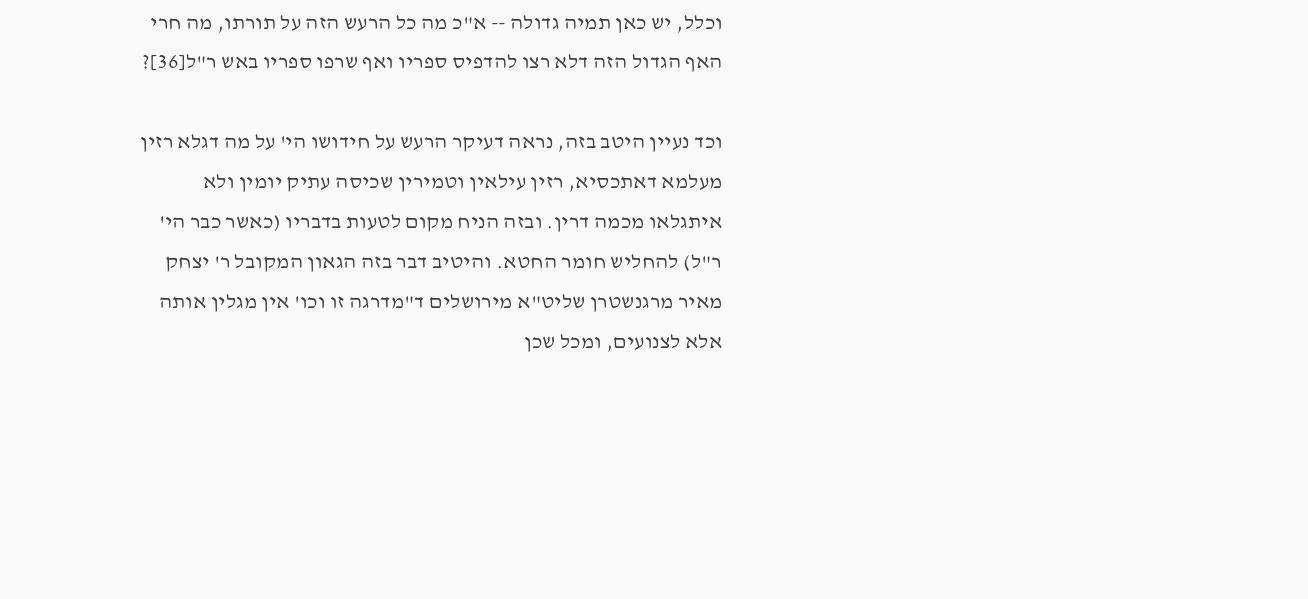וכלל, יש כאן תמיה גדולה -- א"כ מה כל הרעש הזה על תורתו, מה חרי האף הגדול הזה דלא רצו להדפיס ספריו ואף שרפו ספריו באש ר"ל[36]?

וכד נעיין היטב בזה, נראה דעיקר הרעש על חידושו הי' על מה דגלא רזין מעלמא דאתכסיא, רזין עילאין וטמירין שכיסה עתיק יומין ולא איתגלאו מכמה דרין. ובזה הניח מקום לטעות בדבריו (כאשר כבר הי' ר"ל) להחליש חומר החטא. והיטיב דבר בזה הגאון המקובל ר' יצחק מאיר מרגנשטרן שליט"א מירושלים ד"מדרגה זו וכו' אין מגלין אותה אלא לצנועים, ומכל שכן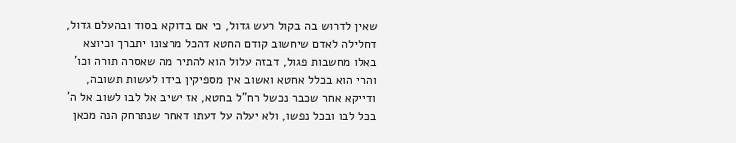שאין לדרוש בה בקול רעש גדול, כי אם בדוקא בסוד ובהעלם גדול, דחלילה לאדם שיחשוב קודם החטא דהכל מרצונו יתברך וכיוצא באלו מחשבות פגול, דבזה עלול הוא להתיר מה שאסרה תורה וכו' והרי הוא בכלל אחטא ואשוב אין מספיקין בידו לעשות תשובה, ודייקא אחר שכבר נכשל רח"ל בחטא, אז ישיב אל לבו לשוב אל ה' בכל לבו ובכל נפשו, ולא יעלה על דעתו דאחר שנתרחק הנה מכאן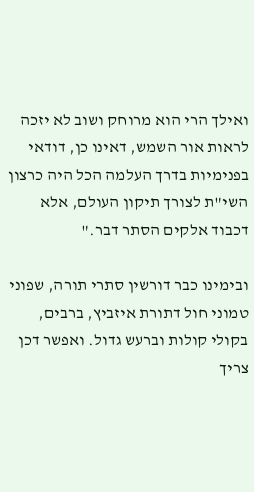ואילך הרי הוא מרוחק ושוב לא יזכה לראות אור השמש, דאינו כן, דודאי בפנימיות בדרך העלמה הכל היה כרצון השי"ת לצורך תיקון העולם, אלא דכבוד אלקים הסתר דבר."

ובימינו כבר דורשין סתרי תורה, שפוני טמוני חול דתורת איזביץ, ברבים, בקולי קולות וברעש גדול. ואפשר דכן צריך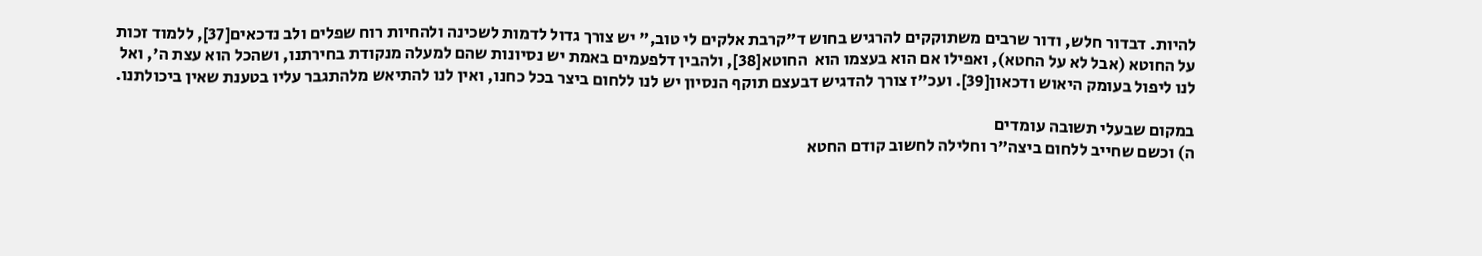להיות. דבדור חלש, ודור שרבים משתוקקים להרגיש בחוש ד"קרבת אלקים לי טוב," יש צורך גדול לדמות לשכינה ולהחיות רוח שפלים ולב נדכאים[37], ללמוד זכות על החוטא (אבל לא על החטא), ואפילו אם הוא בעצמו הוא  החוטא[38], ולהבין דלפעמים באמת יש נסיונות שהם למעלה מנקודת בחירתנו, ושהכל הוא עצת ה', ואל לנו ליפול בעומק היאוש ודכאון[39]. ועכ"ז צורך להדגיש דבעצם תוקף הנסיון יש לנו ללחום ביצר בכל כחנו, ואין לנו להתיאש מלהתגבר עליו בטענת שאין ביכולתנו.

במקום שבעלי תשובה עומדים
ה) וכשם שחייב ללחום ביצה"ר וחלילה לחשוב קודם החטא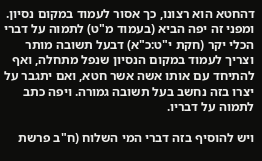דהחטא הוא רצונו, כך אסור לעמוד במקום נסיון. ומפני זה יפה הביא (בעמוד מ"ט) לתמוה על דברי הכלי יקר (חקת י"ט:כ"א) דבעל תשובה מותר וצריך לעמוד במקום הנסיון שנפל מתחלה, ואף להתיחד עם אותו אשה אשר חטא, ואם יתגבר על יצרו בזה נחשב בעל תשובה גמורה. ויפה כתב לתמוה על דבריו.

ויש להוסיף בזה דברי המי השלוח (ח"ב פרשת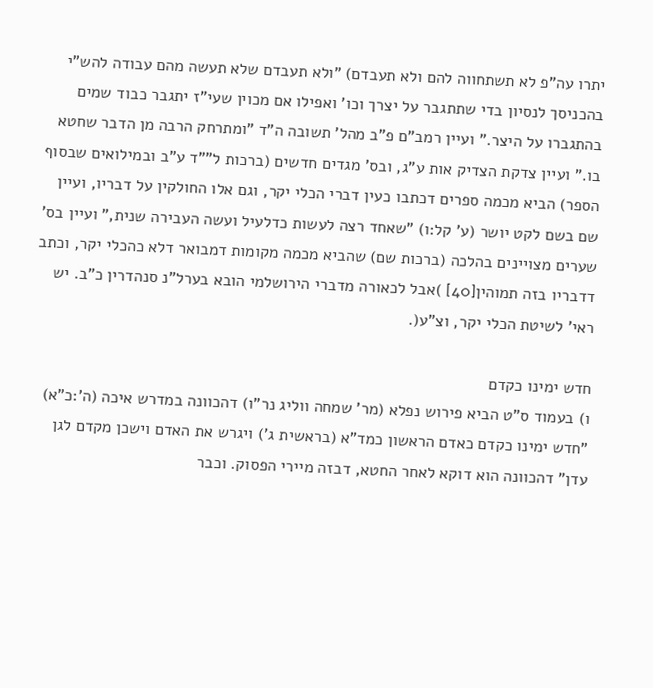יתרו עה"פ לא תשתחווה להם ולא תעבדם) "ולא תעבדם שלא תעשה מהם עבודה להש"י בהכניסך לנסיון בדי שתתגבר על יצרך וכו' ואפילו אם מכוין שעי"ז יתגבר כבוד שמים בהתגברו על היצר." ועיין רמב"ם פ"ב מהל' תשובה ה"ד "ומתרחק הרבה מן הדבר שחטא בו." ועיין צדקת הצדיק אות ע"ג, ובס' מגדים חדשים (ברכות ל""ד ע"ב ובמילואים שבסוף הספר) הביא מכמה ספרים דכתבו כעין דברי הכלי יקר, וגם אלו החולקין על דבריו, ועיין שם בשם לקט יושר (ע' קל:ו) "שאחד רצה לעשות כדלעיל ועשה העבירה שנית," ועיין בס' שערים מצויינים בהלכה (ברכות שם) שהביא מכמה מקומות דמבואר דלא כהכלי יקר, וכתב דדבריו בזה תמוהין[40] )אבל לכאורה מדברי הירושלמי הובא בערל"נ סנהדרין כ"ב. יש ראי' לשיטת הכלי יקר, וצ"ע(.

חדש ימינו כקדם
ו) בעמוד ס"ט הביא פירוש נפלא (מר' שמחה ווליג נר"ו) דהכוונה במדרש איכה (ה':כ"א) "חדש ימינו כקדם כאדם הראשון כמד"א (בראשית ג') ויגרש את האדם וישכן מקדם לגן עדן" דהכוונה הוא דוקא לאחר החטא, דבזה מיירי הפסוק. וכבר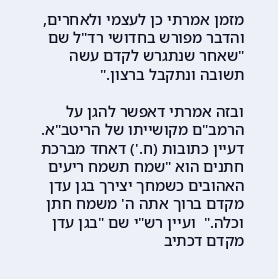מזמן אמרתי כן לעצמי ולאחרים, והדבר מפורש בחדושי רד"ל שם "שאחר שנתגרש לקדם עשה תשובה ונתקבל ברצון."

ובזה אמרתי דאפשר להגן על הרמב"ם מקושייתו של הריטב"א. דעיין כתובות (ח.') דאחד מברכת חתנים הוא "שמח תשמח ריעים האהובים כשמחך יצירך בגן עדן מקדם ברוך אתה ה' משמח חתן וכלה."  ועיין רש"י שם "בגן עדן מקדם דכתיב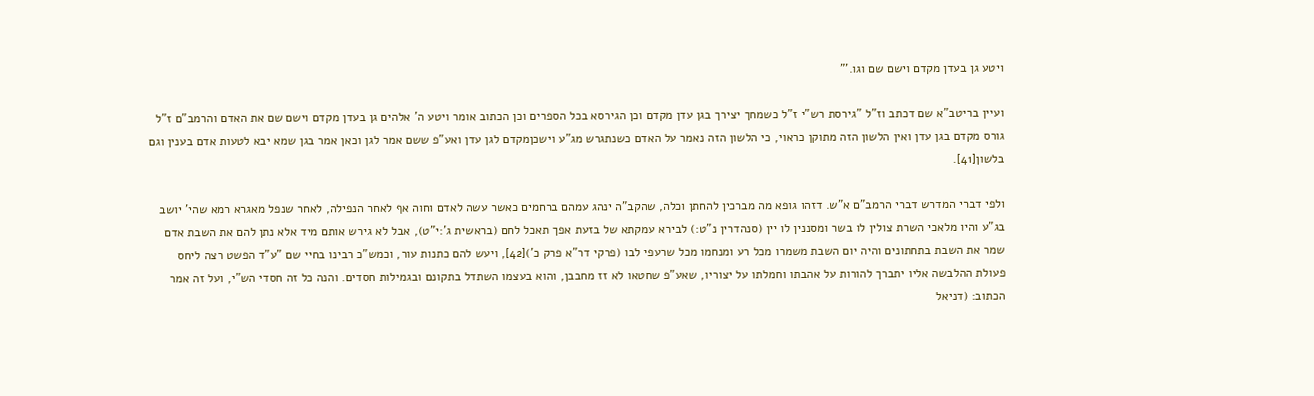ויטע גן בעדן מקדם וישם שם וגו.'"

ועיין בריטב"א שם דכתב וז"ל "גירסת רש"י ז"ל כשמחך יצירך בגן עדן מקדם וכן הגירסא בכל הספרים וכן הכתוב אומר ויטע ה' אלהים גן בעדן מקדם וישם שם את האדם והרמב"ם ז"ל גורס מקדם בגן עדן ואין הלשון הזה מתוקן כראוי, כי הלשון הזה נאמר על האדם כשנתגרש מג"ע וישכןמקדם לגן עדן ואע"פ ששם אמר לגן וכאן אמר בגן שמא יבא לטעות אדם בענין וגם בלשון[41].

ולפי דברי המדרש דברי הרמב"ם א"ש. דזהו גופא מה מברכין להחתן וכלה, שהקב"ה ינהג עמהם ברחמים כאשר עשה לאדם וחוה אף לאחר הנפילה, לאחר שנפל מאגרא רמא שהי' יושב בג"ע והיו מלאכי השרת צולין לו בשר ומסננין לו יין (סנהדרין נ"ט:) לבירא עמקתא של בזעת אפך תאכל לחם (בראשית ג':י"ט), אבל לא גירש אותם מיד אלא נתן להם את השבת אדם שמר את השבת בתחתונים והיה יום השבת משמרו מכל רע ומנחמו מכל שרעפי לבו (פרקי דר"א פרק כ')[42], ויעש להם כתנות עור, וכמש"כ רבינו בחיי שם "ע"ד הפשט רצה ליחס פעולת ההלבשה אליו יתברך להורות על אהבתו וחמלתו על יצוריו, שאע"פ שחטאו לא זז מחבבן, והוא בעצמו השתדל בתקונם ובגמילות חסדים. והנה כל זה חסדי הש"י, ועל זה אמר הכתוב: (דניאל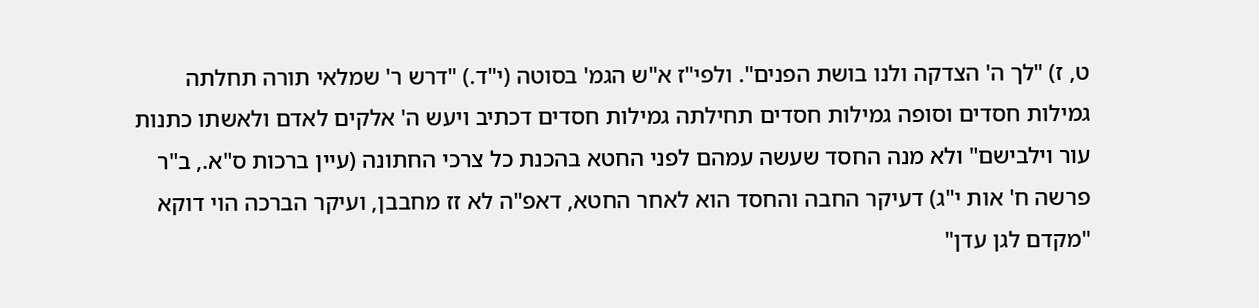ט, ז) "לך ה' הצדקה ולנו בושת הפנים". ולפי"ז א"ש הגמ' בסוטה (י"ד.) "דרש ר' שמלאי תורה תחלתה גמילות חסדים וסופה גמילות חסדים תחילתה גמילות חסדים דכתיב ויעש ה' אלקים לאדם ולאשתו כתנות עור וילבישם" ולא מנה החסד שעשה עמהם לפני החטא בהכנת כל צרכי החתונה (עיין ברכות ס"א., ב"ר פרשה ח' אות י"ג) דעיקר החבה והחסד הוא לאחר החטא, דאפ"ה לא זז מחבבן, ועיקר הברכה הוי דוקא  "מקדם לגן עדן"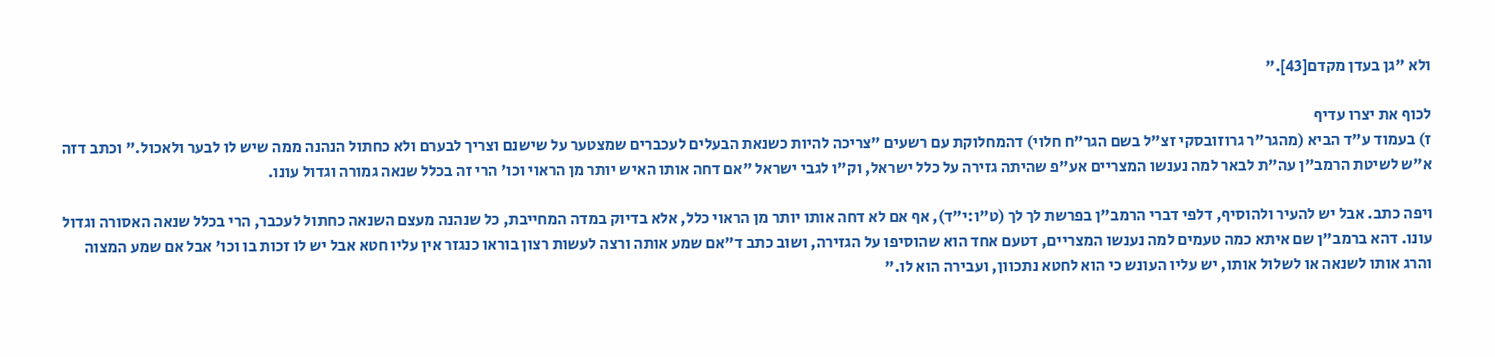ולא "גן בעדן מקדם[43]."

לכוף את יצרו עדיף
ז) בעמוד ע"ד הביא (מהגר"ר גרוזובסקי זצ"ל בשם הגר"ח חלוי) דהמחלוקת עם רשעים "צריכה להיות כשנאת הבעלים לעכברים שמצטער על שישנם וצריך לבערם ולא כחתול הנהנה ממה שיש לו לבער ולאכול." וכתב דזה א"ש לשיטת הרמב"ן עה"ת לבאר למה נענשו המצריים אע"פ שהיתה גזירה על כלל ישראל, וק"ו לגבי ישראל "אם דחה אותו האיש יותר מן הראוי וכו' הרי זה בכלל שנאה גמורה וגדול עונו.

ויפה כתב. אבל יש להעיר ולהוסיף, דלפי דברי הרמב"ן בפרשת לך לך (ט"ו:י"ד), אף אם לא דחה אותו יותר מן הראוי כלל, אלא בדיוק במדה המחייבת, כל שנהנה מעצם השנאה כחתול לעכבר, הרי בכלל שנאה האסורה וגדול עונו. דהא ברמב"ן שם איתא כמה טעמים למה נענשו המצריים, דטעם אחד הוא שהוסיפו על הגזירה, ושוב כתב ד"אם שמע אותה ורצה לעשות רצון בוראו כנגזר אין עליו חטא אבל יש לו זכות בו וכו' אבל אם שמע המצוה והרג אותו לשנאה או לשלול אותו, יש עליו העונש כי הוא לחטא נתכוון, ועבירה הוא לו."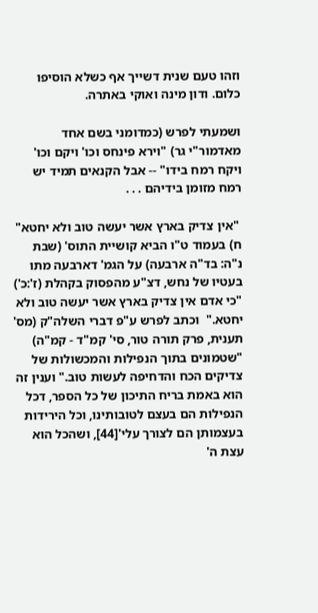וזהו טעם שנית דשייך אף כשלא הוסיפו כלום. ודון מינה ואוקי באתרה.

ושמעתי לפרש (כמדומני בשם אחד מאדמור"י גר) "וירא פינחס וכו' ויקם וכו' ויקח רמח בידו" -- אבל הקנאים תמיד יש רמח מזומן בידיהם . . .

 "אין צדיק בארץ אשר יעשה טוב ולא יחטא"
ח) בעמוד ט"ו הביא קושיית התוס' (שבת נ"ה: בד"ה ארבעה) על הגמ' דארבעה מתו בעטיו של נחש, דצ"ע מהפסוק בקהלת (ז':כ') "כי אדם אין צדיק בארץ אשר יעשה טוב ולא יחטא."  וכתב לפרש ע"פ דברי השלה"ק (מס' תענית, פרק תורה טור, סי' קמ"ד - קמ"ה) "שטמונים בתוך הנפילות והמכשולות של צדיקים הכח והדחיפה לעשות טוב." וענין זה הוא באמת בריח התיכון של כל הספר, דכל הנפילות הם בעצם לטובותינו, וכל הירידות בעצמותן הם לצורך עלי'[44], ושהכל הוא עצת ה'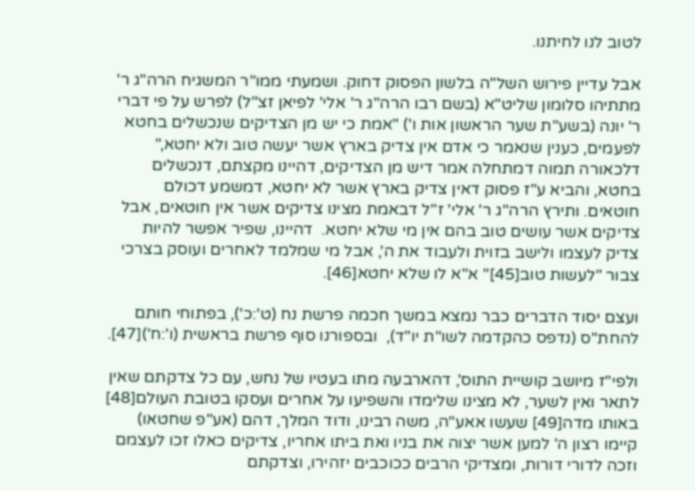לטוב לנו לחיתנו.

אבל עדיין פירוש השל"ה בלשון הפסוק דחוק. ושמעתי ממו"ר המשגיח הרה"ג ר' מתתיהו סלומון שליט"א (בשם רבו הרה"ג ר' אלי' לפיאן זצ"ל) לפרש על פי דברי ר' יונה (בשע"ת שער הראשון אות ו') "אמת כי יש מן הצדיקים שנכשלים בחטא לפעמים, כענין שנאמר כי אדם אין צדיק בארץ אשר יעשה טוב ולא יחטא," דלכאורה תמוה דמתחלה אמר דיש מן הצדיקים, דהיינו מקצתם, דנכשלים בחטא, והביא ע"ז פסוק דאין צדיק בארץ אשר לא יחטא, דמשמע דכולם חוטאים. ותירץ הרה"ג ר' אלי' ז"ל דבאמת מצינו צדיקים אשר אין חוטאים, אבל צדיקים אשר עושים טוב בהם אין מי שלא יחטא.  דהיינו, שפיר אפשר להיות צדיק לעצמו ולישב בזוית ולעבוד את ה', אבל מי שמלמד לאחרים ועוסק בצרכי צבור "לעשות טוב[45]" א"א לו שלא יחטא[46].

ועצם יסוד הדברים כבר נמצא במשך חכמה פרשת נח (ט':כ'), בפתוחי חותם להחת"ס (נדפס כהקדמה לשו"ת יו"ד),  ובספורנו סוף פרשת בראשית (ו':ח')[47].

ולפי"ז מיושב קושיית התוס', דהארבעה מתו בעטיו של נחש, עם כל צדקתם שאין לתאר ואין לשער, לא מצינו שלימדו והשפיעו על אחרים ועסקו בטובת העולם[48] באותו מדה[49] שעשו אאע"ה, משה רבינו, ודוד המלך, דהם (אע"פ שחטאו) קיימו רצון ה' למען אשר יצוה את בניו ואת ביתו אחריו, צדיקים כאלו זכו לעצמם וזכה לדורי דורות, ומצדיקי הרבים ככוכבים יזהירו, וצדקתם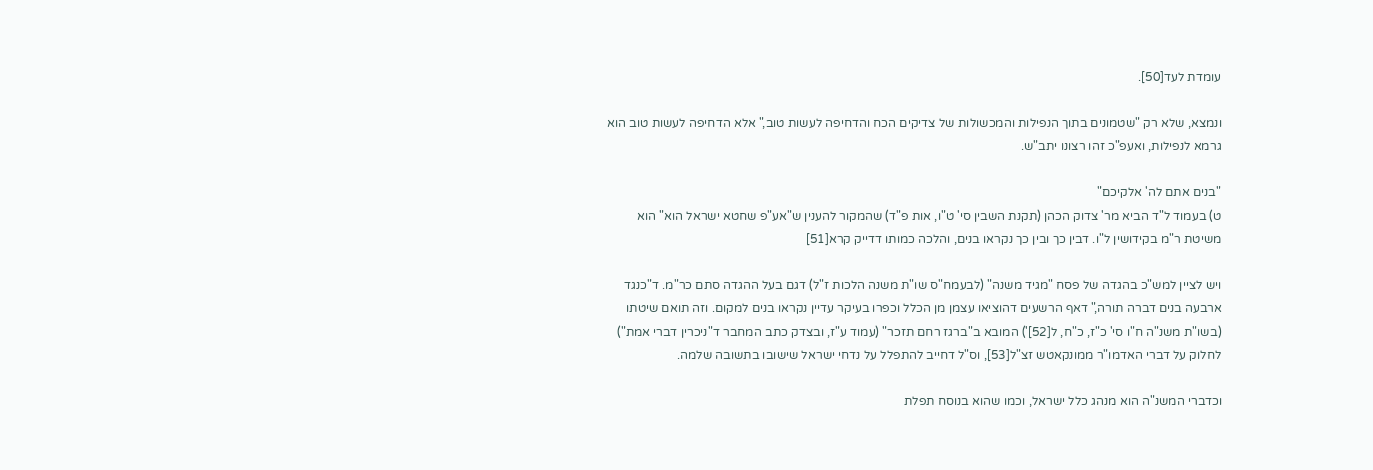עומדת לעד[50].

ונמצא, שלא רק "שטמונים בתוך הנפילות והמכשולות של צדיקים הכח והדחיפה לעשות טוב," אלא הדחיפה לעשות טוב הוא גרמא לנפילות, ואעפ"כ זהו רצונו יתב"ש.

"בנים אתם לה' אלקיכם"
ט) בעמוד ל"ד הביא מר' צדוק הכהן (תקנת השבין סי' ט"ו, אות פ"ד) שהמקור להענין ש"אע"פ שחטא ישראל הוא" הוא משיטת ר"מ בקידושין ל"ו. דבין כך ובין כך נקראו בנים, והלכה כמותו דדייק קרא[51]

ויש לציין למש"כ בהגדה של פסח "מגיד משנה" (לבעמח"ס שו"ת משנה הלכות ז"ל) דגם בעל ההגדה סתם כר"מ. ד"כנגד ארבעה בנים דברה תורה," דאף הרשעים דהוציאו עצמן מן הכלל וכפרו בעיקר עדיין נקראו בנים למקום. וזה תואם שיטתו (בשו"ת משנ"ה ח"ו סי' כ"ז, כ"ח, ל[52]') המובא ב"ברגז רחם תזכר" (עמוד ע"ז, ובצדק כתב המחבר ד"ניכרין דברי אמת") לחלוק על דברי האדמו"ר ממונקאטש זצ"ל[53], וס"ל דחייב להתפלל על נדחי ישראל שישובו בתשובה שלמה.

וכדברי המשנ"ה הוא מנהג כלל ישראל, וכמו שהוא בנוסח תפלת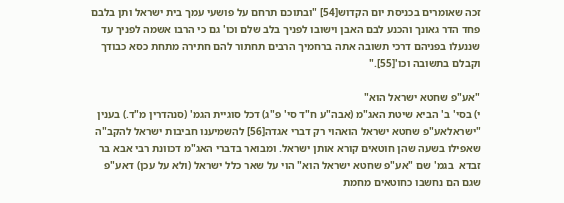זכה שאומרים בכניסת יום הקדוש[54] "ובתוכם תרחם על פושעי עמך בית ישראל ותן בלבם פחד הדר גאונך והכנע לבם האבן וישובו לפניך בלב שלם וכו' גם כי הרבו אשמה לפניך עד שננעלו בפניהם דרכי תשובה אתה ברחמיך הרבים תחתור להם חתירה מתחת כסא כבודך וקבלם בתשובה וכו'[55]."

"אע"פ שחטא ישראל הוא"
י) בסי' ב' הביא שיטת האג"מ (אבה"ע ח"ד סי' פ"ג) דכל סוגיית הגמ' (סנהדרין מ"ד.) בענין "ישראלאע"פ שחטא ישראל הואהוי רק דברי אגדה[56] להשמיענו חביבות ישראל להקב"ה שאפילו בשעה שהן חוטאים קורא אותן ישראל. ומבואר בדברי האג"מ דכוונת רבי אבא בר זבדא  בגמ' שם "אע"פ שחטא ישראל הוא" הוי על שאר כלל ישראל (ולא על עכן) דאע"פ שגם הם נחשבו כחוטאים מחמת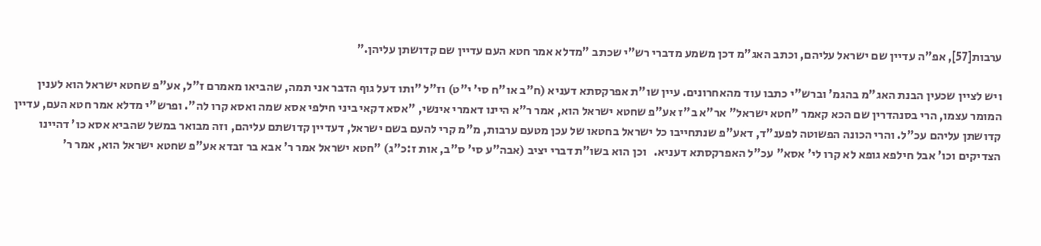ערבות[57], אפ"ה עדיין שם ישראל עליהם, וכתב האג"מ דכן משמע מדברי רש"י שכתב "מדלא אמר חטא העם עדיין שם קדושתן עליהן."

ויש לציין שכעין הבנת האג"מ בהגמ' וברש"י כתבו עוד מהאחרונים. עיין שו"ת אפרקסתא דעניא (ח"ב או"ח סי' י"ט) וז"ל "ותו דעל גוף הדבר אני תמה, שהביאו מאמרם ז"ל, אע"פ שחטא ישראל הוא לענין המומר עצמו, הרי בסנהדרין שם הכא קאמר "חטא ישראל" אר"א ב"ז אע"פ שחטא ישראל הוא, אמר ר"א היינו דאמרי אינשי, "אסא דקאי ביני חילפי אסא שמה ואסא קרו לה". ופרש"י מדלא אמר חטא העם, עדיין קדושתן עליהם עכ"ל. והרי הכונה הפשוטה לפענ"ד, דאע"פ שנתחייבו כל ישראל בחטאו של עכן מטעם ערבות, מ"מ קרי להעם בשם ישראל, דעדיין קדושתם עליהם, וזה מבואר במשל שהביא אסא כו' דהיינו הצדיקים וכו' אבל חילפא גופא לא קרו לי' אסא" עכ"ל האפרקסתא דעניא.   וכן הוא בשו"ת דברי יציב (אבה"ע סי' ס"ב, אות ז:כ"ג) "חטא ישראל אמר ר' אבא בר זבדא אע"פ שחטא ישראל הוא, אמר ר'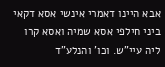אבא היינו דאמרי אינשי אסא דקאי ביני חילפי אסא שמיה ואסא קרו ליה עיי"ש. וכו' והנלע"ד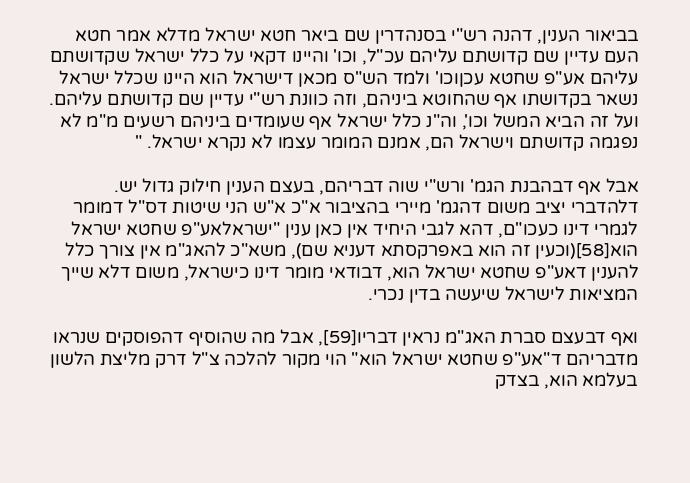בביאור הענין, דהנה רש"י בסנהדרין שם ביאר חטא ישראל מדלא אמר חטא העם עדיין שם קדושתם עליהם עכ"ל, וכו' והיינו דקאי על כלל ישראל שקדושתם עליהם אע"פ שחטא עכןוכו' ולמד הש"ס מכאן דישראל הוא היינו שכלל ישראל נשאר בקדושתו אף שהחוטא ביניהם, וזה כוונת רש"י עדיין שם קדושתם עליהם. ועל זה הביא המשל וכו', וה"נ כלל ישראל אף שעומדים ביניהם רשעים מ"מ לא נפגמה קדושתם וישראל הם, אמנם המומר עצמו לא נקרא ישראל. "

אבל אף דבהבנת הגמ' ורש"י שוה דבריהם, בעצם הענין חילוק גדול יש. דלהדברי יציב משום דהגמ' מיירי בהציבור א"כ א"ש הני שיטות דס"ל דמומר לגמרי דינו כעכו"ם, דהא לגבי היחיד אין כאן ענין "ישראלאע"פ שחטא ישראל הוא[58](וכעין זה הוא באפרקסתא דעניא שם), משא"כ להאג"מ אין צורך כלל להענין דאע"פ שחטא ישראל הוא, דבודאי מומר דינו כישראל, משום דלא שייך המציאות לישראל שיעשה בדין נכרי.

ואף דבעצם סברת האג"מ נראין דבריו[59], אבל מה שהוסיף דהפוסקים שנראו מדבריהם ד"אע"פ שחטא ישראל הוא" הוי מקור להלכה צ"ל דרק מליצת הלשון בעלמא הוא, בצדק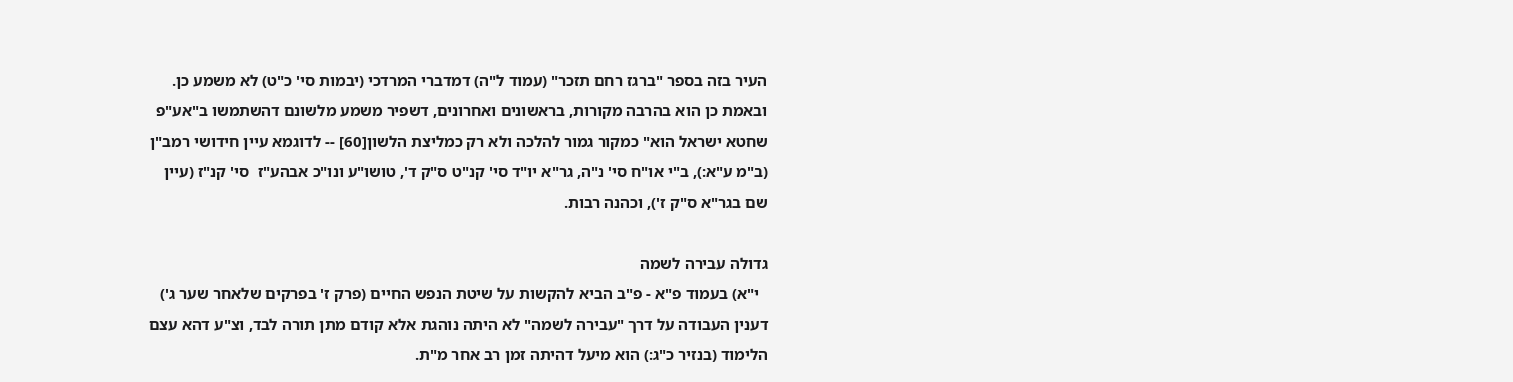העיר בזה בספר "ברגז רחם תזכר" (עמוד ל"ה) דמדברי המרדכי (יבמות סי' כ"ט) לא משמע כן. ובאמת כן הוא בהרבה מקורות, בראשונים ואחרונים, דשפיר משמע מלשונם דהשתמשו ב"אע"פ שחטא ישראל הוא" כמקור גמור להלכה ולא רק כמליצת הלשון[60] -- לדוגמא עיין חידושי רמב"ן (ב"מ ע"א:), ב"י או"ח סי' נ"ה, גר"א יו"ד סי' קנ"ט ס"ק ד', טושו"ע ונו"כ אבהע"ז  סי' קנ"ז (עיין שם בגר"א ס"ק ז'), וכהנה רבות.

גדולה עבירה לשמה
  י"א) בעמוד פ"א - פ"ב הביא להקשות על שיטת הנפש החיים (פרק ז' בפרקים שלאחר שער ג') דענין העבודה על דרך "עבירה לשמה" לא היתה נוהגת אלא קודם מתן תורה לבד, וצ"ע דהא עצם הלימוד (בנזיר כ"ג:) הוא מיעל דהיתה זמן רב אחר מ"ת.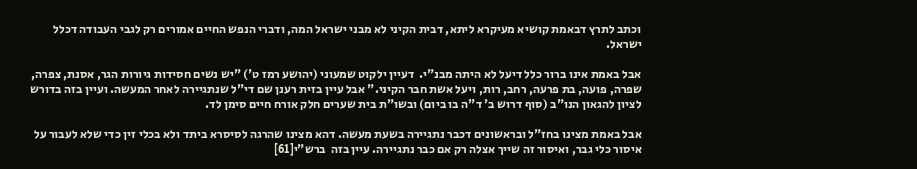וכתב לתרץ דבאמת קושיא מעיקרא ליתא, דבית הקיני לא מבני ישראל המה, ודברי הנפש החיים אמורים רק לגבי העבודה דכלל ישראל.

אבל באמת אינו ברור כלל דיעל לא היתה מבנ"י.  דעיין ילקוט שמעוני (יהושע רמז ט') "יש נשים חסידות גיורות הגר, אסנת, צפרה, שפרה, פועה, בת פרעה, רחב, רות, ויעל אשת חבר הקיני." אבל עיין בזית רענן שם די"ל שנתגיירה לאחר המעשה. ועיין בזה בדורש לציון להגאון הנו"ב (סוף דרוש ב' ד"ה בו ביום) ובשו"ת בית שערים חלק אורח חיים סימן לד.

אבל באמת מצינו בחז"ל ובראשונים דכבר נתגיירה בשעת מעשה. דהא מצינו שהרגה לסיסרא ביתד ולא בכלי זין כדי שלא לעבור על איסור כלי גבר, ואיסור זה שייך אצלה רק אם כבר נתגיירה. עיין בזה  ברש"י[61]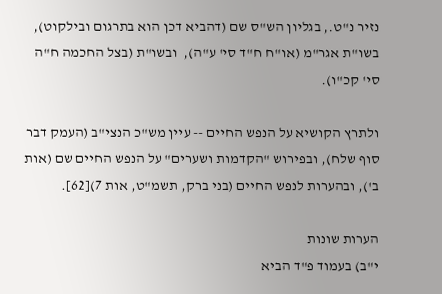נזיר נ"ט., בגליון הש"ס שם (דהביא דכן הוא בתרגום ובילקוט), בשו"ת אגר"מ (או"ח ח"ד סי' ע"ה),  ובשו"ת (בצל החכמה ח"ה סי' קכ"ו).

ולתרץ הקושיא על הנפש החיים -- עיין מש"כ הנצי"ב (העמק דבר סוף שלח), ובפירוש "הקדמות ושערים" על הנפש החיים שם (אות ב'), ובהערות לנפש החיים (בני ברק, תשמ"ט, אות 7)[62].

הערות שונות
י"ב) בעמוד פ"ד הביא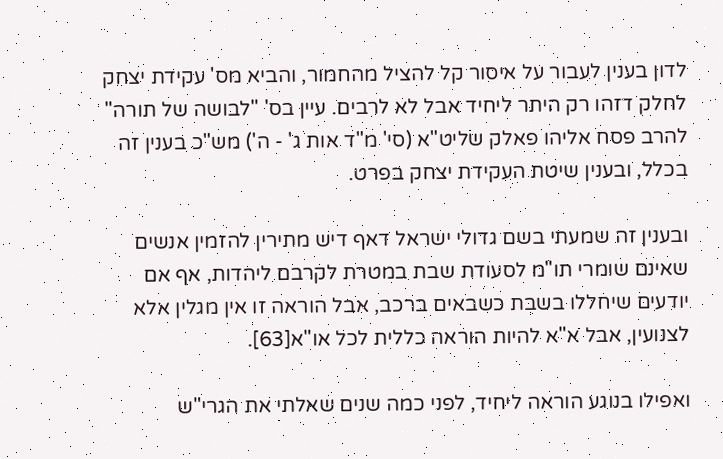לדון בענין לעבור על איסור קל להציל מהחמור, והביא מס' עקידת יצחק לחלק דזהו רק היתר ליחיד אבל לא לרבים. עיין בס' "לבושה של תורה" להרב פסח אליהו פאלק שליט"א (סי' מ"ד אות ג' - ה') מש"כ בענין זה בכלל, ובענין שיטת העקידת יצחק בפרט.

ובענין זה שמעתי בשם גדולי ישראל דאף דיש מתירין להזמין אנשים שאינם שומרי תו"מ לסעודת שבת במטרת לקרבם ליהדות, אף אם יודעים שיחללו בשבת כשבאים ברכב, אבל הוראה זו אין מגלין אלא לצנועין, אבל א"א להיות הוראה כללית לכל או"א[63].

ואפילו בנוגע הוראה ליחיד, לפני כמה שנים שאלתי את הגרי"ש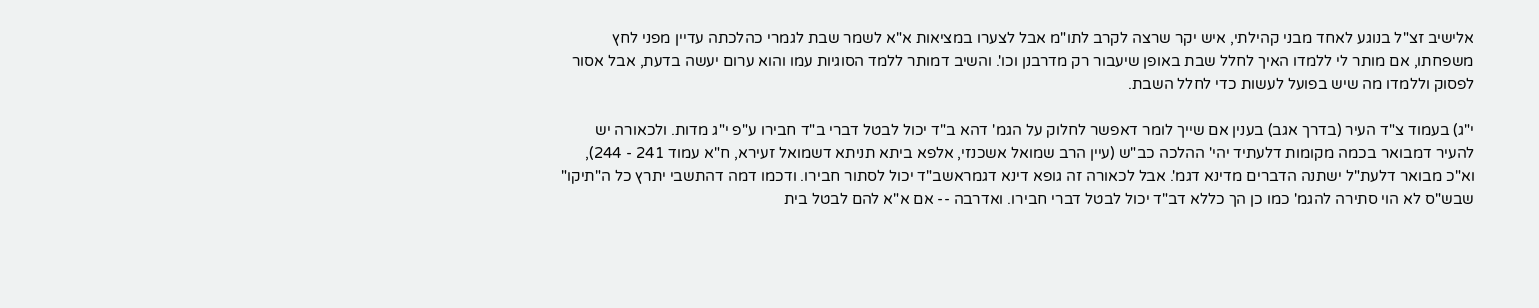אלישיב זצ"ל בנוגע לאחד מבני קהילתי, איש יקר שרצה לקרב לתו"מ אבל לצערו במציאות א"א לשמר שבת לגמרי כהלכתה עדיין מפני לחץ משפחתו, אם מותר לי ללמדו האיך לחלל שבת באופן שיעבור רק מדרבנן וכו'. והשיב דמותר ללמד הסוגיות עמו והוא ערום יעשה בדעת, אבל אסור לפסוק וללמדו מה שיש בפועל לעשות כדי לחלל השבת.

י"ג) בעמוד צ"ד העיר (בדרך אגב) בענין אם שייך לומר דאפשר לחלוק על הגמ' דהא ב"ד יכול לבטל דברי ב"ד חבירו ע"פ י"ג מדות. ולכאורה יש להעיר דמבואר בכמה מקומות דלעתיד יהי' ההלכה כב"ש (עיין הרב שמואל אשכנזי, אלפא ביתא תניתא דשמואל זעירא, ח"א עמוד 241 - 244), וא"כ מבואר דלעת"ל ישתנה הדברים מדינא דגמ'. אבל לכאורה זה גופא דינא דגמראשב"ד יכול לסתור חבירו. ודכמו דמה דהתשבי יתרץ כל ה"תיקו" שבש"ס לא הוי סתירה להגמ' כמו כן הך כללא דב"ד יכול לבטל דברי חבירו. ואדרבה -- אם א"א להם לבטל בית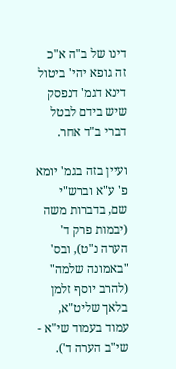דינו של ב"ה א"כ זה גופא יהי' ביטול דינא דגמ' דנפסק שיש בידם לבטל דברי ב"ד אחר.

ועיין בזה בגמ' יומא פ' ע"א וברש"י  שם, בדברות משה (יבמות פרק ד' הערה נ"ט), ובס' "באמונה שלמה" (להרב יוסף זלמן בלאך שליט"א, עמוד בעמוד שי"א - שי"ב הערה ד').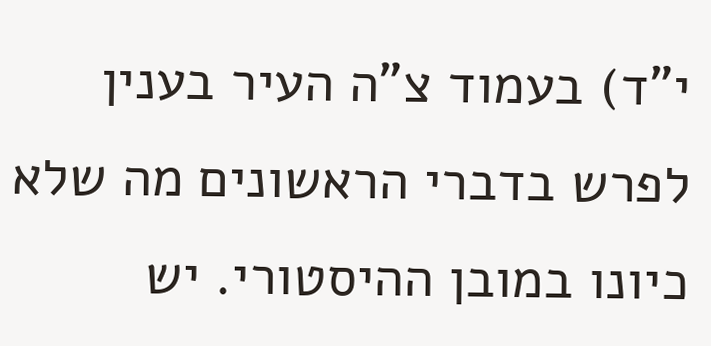י"ד) בעמוד צ"ה העיר בענין לפרש בדברי הראשונים מה שלא כיונו במובן ההיסטורי. יש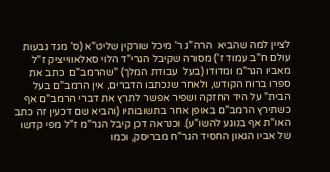לציין למה שהביא  הרה"ג ר' מיכל שורקין שליט"א (ס' מגד גבעות עולם ח"ב עמוד ז') מסורה שקיבל הגרי"ד הלוי סאלאווייציק ז"ל מאביו הגר"מ ומדודו (בעל  עבודת המלך) "שהרמב"ם  כתב את ספרו ברוח הקודש, ולאחר שנכתבו הדברים, אין הרמב"ם בעל הבית" על היד החזקה ושפיר אפשר לתרץ את דברי הרמב"ם אף כשתירץ הרמב"ם באופן אחר בתשובותיו (והביא שם דכעין זה כתב האו"ת אף בנוגע להשו"ע). וכנראה דכן קיבל הגר"מ ז"ל מפי קדשו של אביו הגאון החסיד הגר"ח מבריסק, וכמו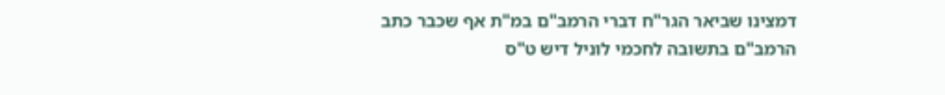דמצינו שביאר הגר"ח דברי הרמב"ם במ"ת אף שכבר כתב הרמב"ם בתשובה לחכמי לוניל דיש ט"ס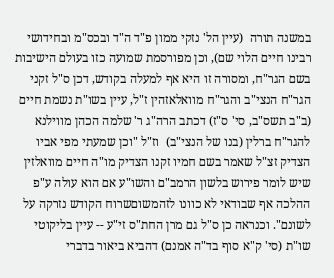במשנה תורה  (עיין הל' נזקי ממון פ"ד ה"ד ובכס"מ ובחידושי רבינו חיים הלוי שם), וכן מפורסמת שמועה כזו בעולם הישיבות בשם הגר"ח, ומסורה זו היא אף למעלה בקודש, דכן ס"ל זקני הגר"ח הנצי"ב והגר"ח מוואלאזהין ז"ל, עיין בשו"ת נשמת חיים (ב"ב תשס"ב, סי' ס"ז) דכתב הרה"ג ר' שלמה הכהן מווילנא להגר"ח ברלין (בנו של הנצי"ב)  וז"ל "וכן שמעתי מפי אביו הצדיק זצ"ל שאמר בשם חמיו זקנו הצדיק מו"ה חיים מוואלזין שיש לומר פירוש בלשון הרמב"ם והשו"ע אם הוא עולה ע"פ ההלכה אף שבודאי לא כוונו לזהמשוםשרוח הקודש נזרקה על לשונם". וכנראה כן ס"ל גם מרן החת"ס זי"ע -- עיין בליקוטי שו"ת (סי' ק"א סוף בד"ה אמנם) דהביא ביאור בדברי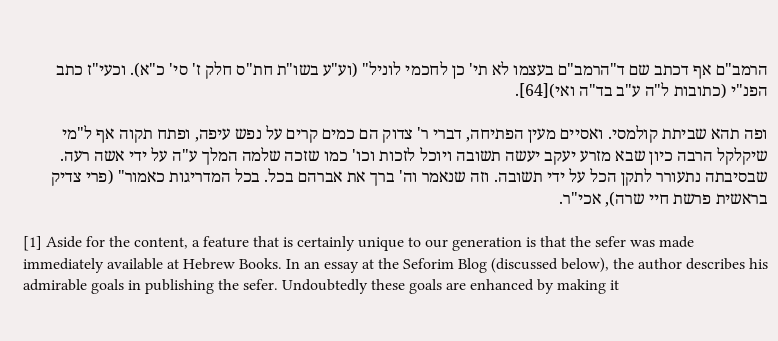הרמב"ם אף דכתב שם ד"הרמב"ם בעצמו לא תי' כן לחכמי לוניל" (וע"ע בשו"ת חת"ס חלק ז' סי' כ"א). וכעי"ז כתב הפנ"י (כתובות ל"ה ע"ב בד"ה ואי)[64].

ופה תהא שביתת קולמסי. ואסיים מעין הפתיחה, דברי ר' צדוק הם כמים קרים על נפש עיפה, ופתח תקוה אף ל"מי שיקלקל הרבה כיון שבא מזרע יעקב יעשה תשובה ויוכל לזכות וכו' כמו שזכה שלמה המלך ע"ה על ידי אשה רעה. שבסיבתה נתעורר לתקן הכל על ידי תשובה. וזה שנאמר וה' ברך את אברהם בכל. בכל המדריגות כאמור" (פרי צדיק בראשית פרשת חיי שרה), אכי"ר.

[1] Aside for the content, a feature that is certainly unique to our generation is that the sefer was made immediately available at Hebrew Books. In an essay at the Seforim Blog (discussed below), the author describes his admirable goals in publishing the sefer. Undoubtedly these goals are enhanced by making it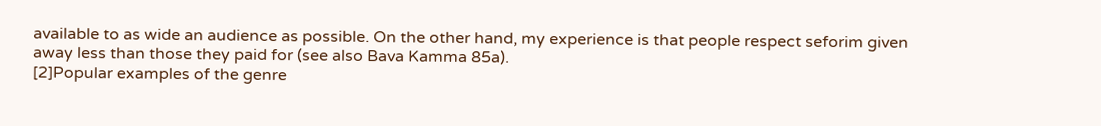available to as wide an audience as possible. On the other hand, my experience is that people respect seforim given away less than those they paid for (see also Bava Kamma 85a).
[2]Popular examples of the genre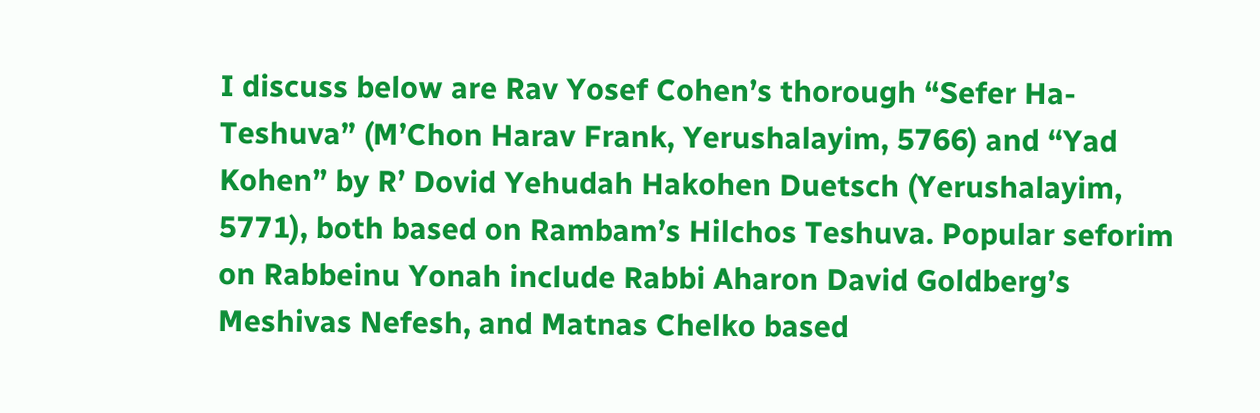I discuss below are Rav Yosef Cohen’s thorough “Sefer Ha-Teshuva” (M’Chon Harav Frank, Yerushalayim, 5766) and “Yad Kohen” by R’ Dovid Yehudah Hakohen Duetsch (Yerushalayim, 5771), both based on Rambam’s Hilchos Teshuva. Popular seforim on Rabbeinu Yonah include Rabbi Aharon David Goldberg’s Meshivas Nefesh, and Matnas Chelko based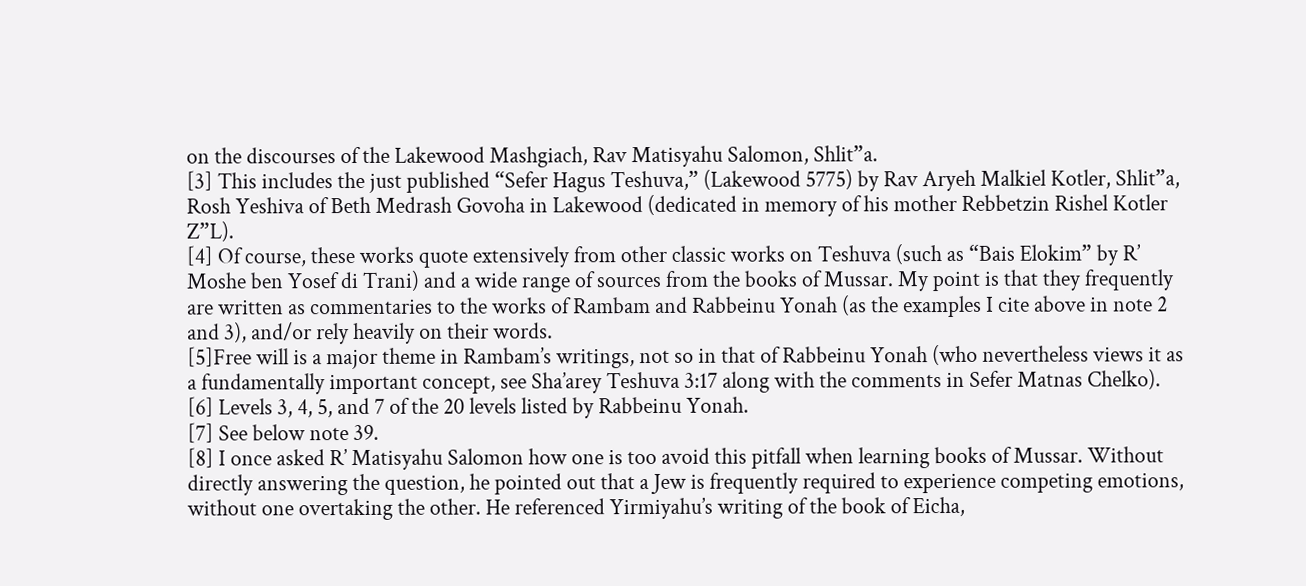on the discourses of the Lakewood Mashgiach, Rav Matisyahu Salomon, Shlit”a.
[3] This includes the just published “Sefer Hagus Teshuva,” (Lakewood 5775) by Rav Aryeh Malkiel Kotler, Shlit”a, Rosh Yeshiva of Beth Medrash Govoha in Lakewood (dedicated in memory of his mother Rebbetzin Rishel Kotler Z”L).
[4] Of course, these works quote extensively from other classic works on Teshuva (such as “Bais Elokim” by R’ Moshe ben Yosef di Trani) and a wide range of sources from the books of Mussar. My point is that they frequently are written as commentaries to the works of Rambam and Rabbeinu Yonah (as the examples I cite above in note 2 and 3), and/or rely heavily on their words.
[5]Free will is a major theme in Rambam’s writings, not so in that of Rabbeinu Yonah (who nevertheless views it as a fundamentally important concept, see Sha’arey Teshuva 3:17 along with the comments in Sefer Matnas Chelko).
[6] Levels 3, 4, 5, and 7 of the 20 levels listed by Rabbeinu Yonah.
[7] See below note 39.
[8] I once asked R’ Matisyahu Salomon how one is too avoid this pitfall when learning books of Mussar. Without directly answering the question, he pointed out that a Jew is frequently required to experience competing emotions, without one overtaking the other. He referenced Yirmiyahu’s writing of the book of Eicha,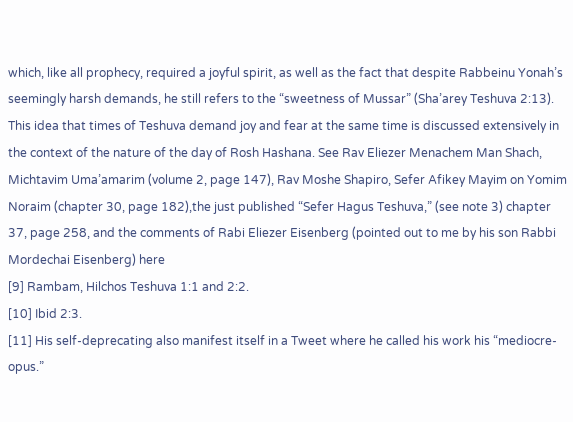which, like all prophecy, required a joyful spirit, as well as the fact that despite Rabbeinu Yonah’s seemingly harsh demands, he still refers to the “sweetness of Mussar” (Sha’arey Teshuva 2:13).
This idea that times of Teshuva demand joy and fear at the same time is discussed extensively in the context of the nature of the day of Rosh Hashana. See Rav Eliezer Menachem Man Shach, Michtavim Uma’amarim (volume 2, page 147), Rav Moshe Shapiro, Sefer Afikey Mayim on Yomim Noraim (chapter 30, page 182),the just published “Sefer Hagus Teshuva,” (see note 3) chapter 37, page 258, and the comments of Rabi Eliezer Eisenberg (pointed out to me by his son Rabbi Mordechai Eisenberg) here
[9] Rambam, Hilchos Teshuva 1:1 and 2:2.
[10] Ibid 2:3.
[11] His self-deprecating also manifest itself in a Tweet where he called his work his “mediocre-opus.”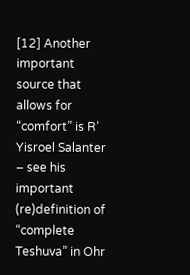[12] Another important source that allows for “comfort” is R’ Yisroel Salanter – see his important (re)definition of “complete Teshuva” in Ohr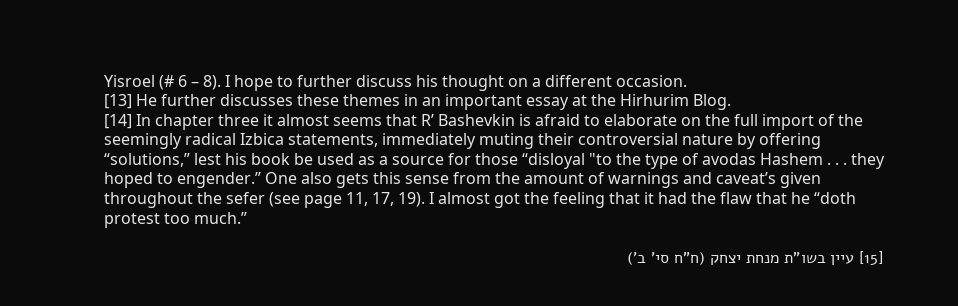Yisroel (# 6 – 8). I hope to further discuss his thought on a different occasion.
[13] He further discusses these themes in an important essay at the Hirhurim Blog.
[14] In chapter three it almost seems that R’ Bashevkin is afraid to elaborate on the full import of the seemingly radical Izbica statements, immediately muting their controversial nature by offering “solutions,” lest his book be used as a source for those “disloyal "to the type of avodas Hashem . . . they hoped to engender.” One also gets this sense from the amount of warnings and caveat’s given throughout the sefer (see page 11, 17, 19). I almost got the feeling that it had the flaw that he “doth protest too much.”

[15] עיין בשו"ת מנחת יצחק (ח"ח סי' ב')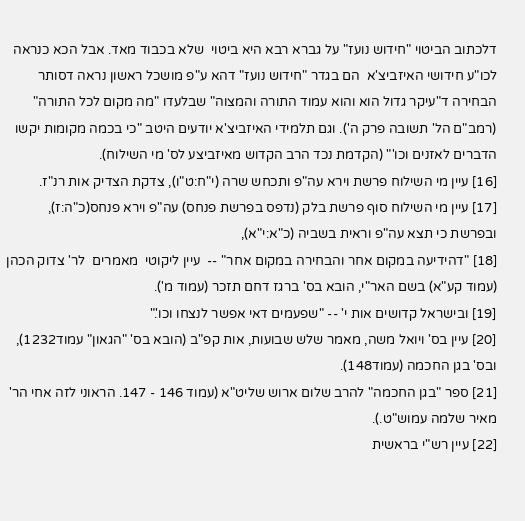דלכתוב הביטוי "חידוש נועז" על גברא רבא היא ביטוי  שלא בכבוד מאד. אבל הכא כנראה לכו"ע חידושי האיזביצ'א  הם בגדר "חידוש נועז" דהא ע"פ מושכל ראשון נראה דסותר הבחירה ד"עיקר גדול הוא והוא עמוד התורה והמצוה" שבלעדו "מה מקום לכל התורה" (רמב"ם הל' תשובה פרק ה'). וגם תלמידי האיזביצ'א יודעים היטב "כי בכמה מקומות יקשו הדברים לאזנים וכו'" (הקדמת נכד הרב הקדוש מאיזביצע לס' מי השילוח).
[16] עיין מי השילוח פרשת וירא עה"פ ותכחש שרה (י"ח:ט"ו), צדקת הצדיק אות רנ"ז.
[17] עיין מי השילוח סוף פרשת בלק (נדפס בפרשת פנחס) עה"פ וירא פנחס(כ"ה:ז), ובפרשת כי תצא עה"פ וראית בשביה (כ"א:י"א),
[18] "דהידיעה במקום אחר והבחירה במקום אחר" --  עיין ליקוטי  מאמרים  לר' צדוק הכהן (עמוד קע"א) בשם האר"י, הובא בס' ברגז דחם תזכר (עמוד מ').
[19] ובישראל קדושים אות י' -- "שפעמים דאי אפשר לנצחו וכו'."
[20] עיין בס' ויואל משה, מאמר שלש שבועות, אות קפ"ב (הובא בס' "הגאון" עמוד1232), ובס' בגן החכמה (עמוד148).
[21] ספר "בגן החכמה" להרב שלום ארוש שליט"א (עמוד 146 - 147. הראוני לזה אחי הר' מאיר שלמה עמוש"ט.).
[22] עיין רש"י בראשית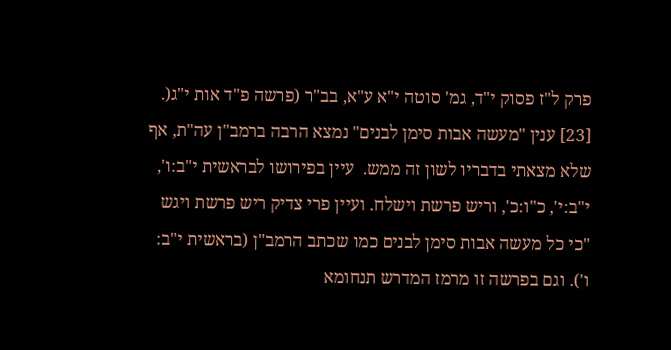פרק ל"ז פסוק י"ד, גמ' סוטה י"א ע"א, בב"ר (פרשה פ"ד אות י"ג(.
[23] ענין "מעשה אבות סימן לבנים" נמצא הרבה ברמב"ן עה"ת, אף שלא מצאתי בדבריו לשון זה ממש.  עיין בפירושו לבראשית י"ב:ו', י"ב:י', כ"ו:כ', וריש פרשת וישלח. ועיין פרי צדיק ריש פרשת ויגש "כי כל מעשה אבות סימן לבנים כמו שכתב הרמב"ן (בראשית י"ב: ו'). וגם בפרשה זו מרמז המדרש תנחומא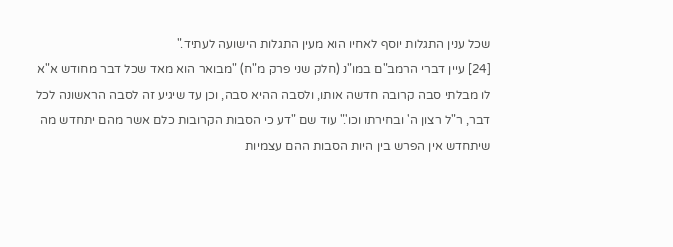שכל ענין התגלות יוסף לאחיו הוא מעין התגלות הישועה לעתיד."
[24] עיין דברי הרמב"ם במו"נ (חלק שני פרק מ"ח) "מבואר הוא מאד שכל דבר מחודש א"א לו מבלתי סבה קרובה חדשה אותו, ולסבה ההיא סבה, וכן עד שיגיע זה לסבה הראשונה לכל דבר, ר"ל רצון ה' ובחירתו וכו'." עוד שם "דע כי הסבות הקרובות כלם אשר מהם יתחדש מה שיתחדש אין הפרש בין היות הסבות ההם עצמיות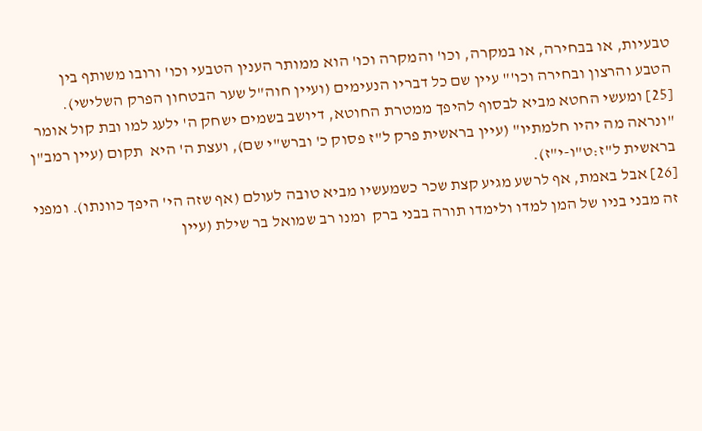טבעיות, או בבחירה, או במקרה, וכו' והמקרה וכו' הוא ממותר הענין הטבעי וכו' ורובו משותף בין הטבע והרצון ובחירה וכו'" עיין שם כל דבריו הנעימים (ועיין חוה"ל שער הבטחון הפרק השלישי).
[25] ומעשי החטא מביא לבסוף להיפך ממטרת החוטא, דיושב בשמים ישחק ה' ילעג למו ובת קול אומר "ונראה מה יהיו חלמתיו" (עיין בראשית פרק ל"ז פסוק כ' וברש"י שם), ועצת ה' היא  תקום (עיין רמב"ן בראשית ל"ז:ט"ו-י"ז).
[26] אבל באמת, אף לרשע מגיע קצת שכר כשמעשיו מביא טובה לעולם (אף שזה הי' היפך כוונתו). ומפני זה מבני בניו של המן למדו ולימדו תורה בבני ברק  ומנו רב שמואל בר שילת (עיין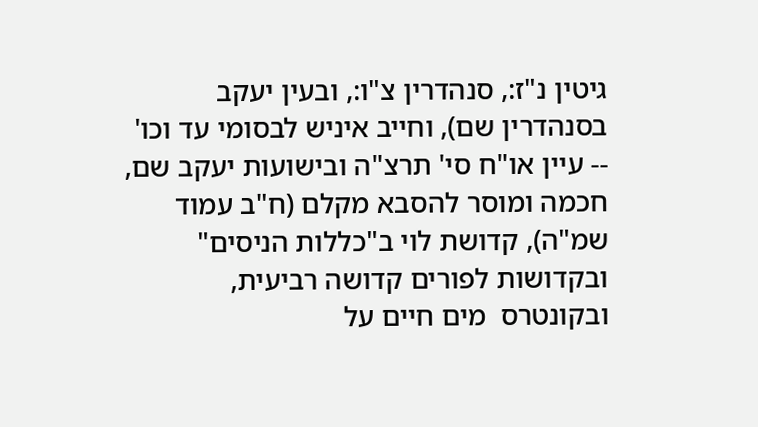גיטין נ"ז:, סנהדרין צ"ו:, ובעין יעקב בסנהדרין שם), וחייב איניש לבסומי עד וכו' -- עיין או"ח סי' תרצ"ה ובישועות יעקב שם, חכמה ומוסר להסבא מקלם (ח"ב עמוד שמ"ה), קדושת לוי ב"כללות הניסים"  ובקדושות לפורים קדושה רביעית, ובקונטרס  מים חיים על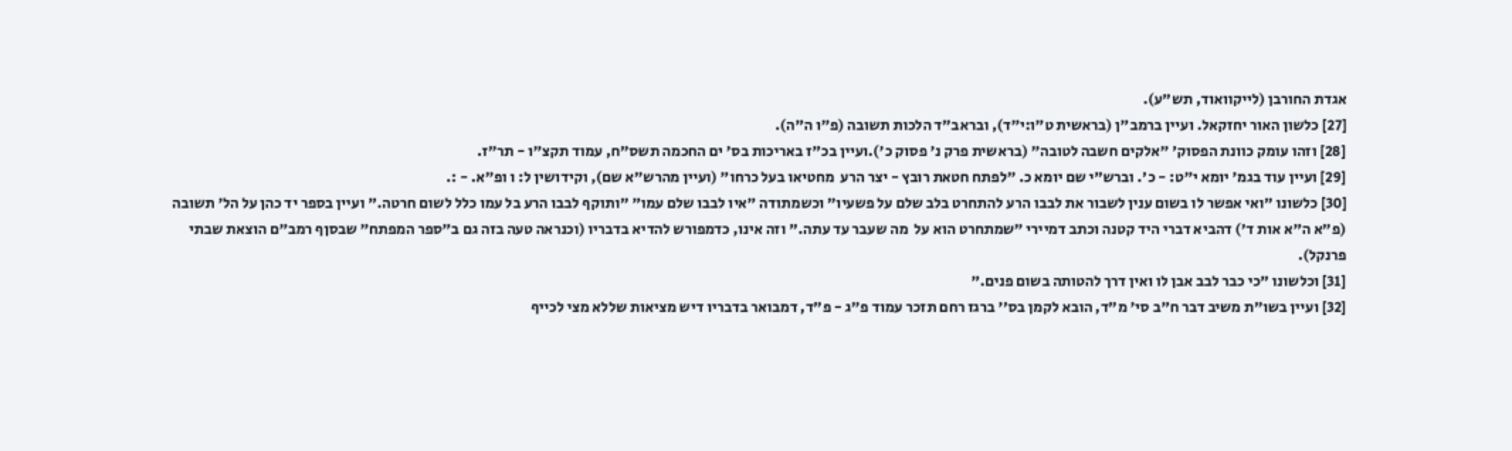אגדת החורבן (לייקוואוד, תש"ע).
[27] כלשון האור יחזקאל. ועיין ברמב"ן (בראשית ט"ו:י"ד), ובראב"ד הלכות תשובה (פ"ו ה"ה).
[28] וזהו עומק כוונת הפסוק' "אלקים חשבה לטובה" (בראשית פרק נ' פסוק כ').ועיין בכ"ז באריכות בס' ים החכמה תשס"ח, עמוד תקצ"ו - תר"ז.
[29] ועיין עוד בגמ' יומא י"ט: - כ'. וברש"י שם יומא כ. "לפתח חטאת רובץ - יצר הרע  מחטיאו בעל כרחו" (ועיין מהרש"א שם), וקידושין ל: ו ופ"א. - :.
[30] כלשונו "ואי אפשר לו בשום ענין לשבור את לבבו הרע להתחרט בלב שלם על פשעיו" וכשמתודה "איו לבבו שלם עמו" "ותוקף לבבו הרע בל עמו כלל לשום חרטה." ועיין בספר יד כהן על הל' תשובה (פ"א ה"א אות ד') דהביא דברי היד קטנה וכתב דמיירי "שמתחרט הוא על  מה שעבר עד עתה." וזה אינו, כדמפורש להדיא בדבריו (וכנראה טעה בזה גם ב"ספר המפתח" שבסןף רמב"ם הוצאת שבתי פרנקל).
[31] וכלשונו "כי כבר לבב אבן לו ואין דרך להטותה בשום פנים."
[32] ועיין בשו"ת משיב דבר ח"ב סי' מ"ד, הובא לקמן בס'' ברגז רחם תזכר עמוד פ"ג - פ"ד, דמבואר בדבריו דיש מציאות שללא מצי לכייף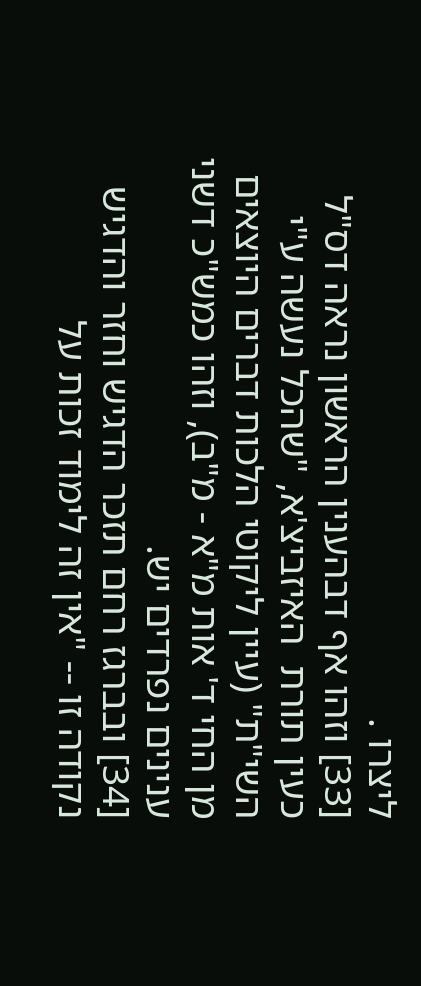ליצרו .
[33] וזהו אף דבהענין הראשון נראה דס"ל כעין תורת  האיזביצ'א, "שהכל נעשה ע"י השי"ת" (עיין ליקוטי הלכות דברים היוצאים מן החי ד' אות מ"א - מ"ב), וזהו כמש"כ דשני ענינים נפרדים יש.
[34] ובברגז רחם תזכר הדגיש וחזר והדגיש נקודה זו -- "אין זה לימוד זכות על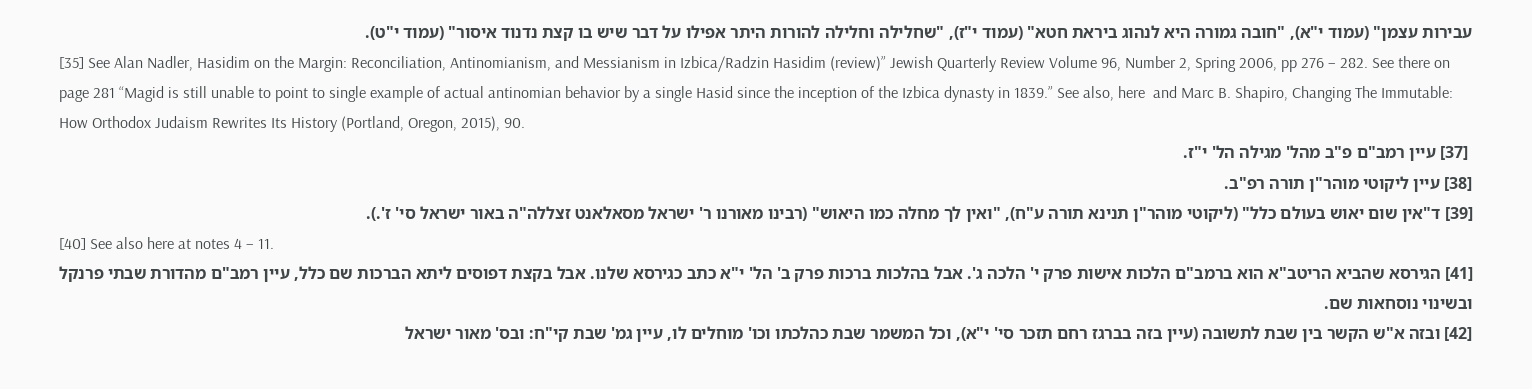עבירות עצמן" (עמוד י"א), "חובה גמורה היא לנהוג ביראת חטא" (עמוד י"ז), "שחלילה וחלילה להורות היתר אפילו על דבר שיש בו קצת נדנוד איסור" (עמוד י"ט).
[35] See Alan Nadler, Hasidim on the Margin: Reconciliation, Antinomianism, and Messianism in Izbica/Radzin Hasidim (review)” Jewish Quarterly Review Volume 96, Number 2, Spring 2006, pp 276 – 282. See there on page 281 “Magid is still unable to point to single example of actual antinomian behavior by a single Hasid since the inception of the Izbica dynasty in 1839.” See also, here  and Marc B. Shapiro, Changing The Immutable: How Orthodox Judaism Rewrites Its History (Portland, Oregon, 2015), 90.
 [37] עיין רמב"ם פ"ב מהל' מגילה הל' י"ז.
[38] עיין ליקוטי מוהר"ן תורה רפ"ב.
[39] ד"אין שום יאוש בעולם כלל" (ליקוטי מוהר"ן תנינא תורה ע"ח), "ואין לך מחלה כמו היאוש" (רבינו מאורנו ר' ישראל מסאלאנט זצללה"ה באור ישראל סי' ז'.).
[40] See also here at notes 4 – 11.
[41] הגירסא שהביא הריטב"א הוא ברמב"ם הלכות אישות פרק י' הלכה ג'. אבל בהלכות ברכות פרק ב' הל' י"א כתב כגירסא שלנו. אבל בקצת דפוסים ליתא הברכות שם כלל, עיין רמב"ם מהדורת שבתי פרנקל ובשינוי נוסחאות שם.
[42] ובזה א"ש הקשר בין שבת לתשובה (עיין בזה בברגז רחם תזכר סי' י"א), וכל המשמר שבת כהלכתו וכו' מוחלים לו, עיין גמ' שבת קי"ח: ובס' מאור ישראל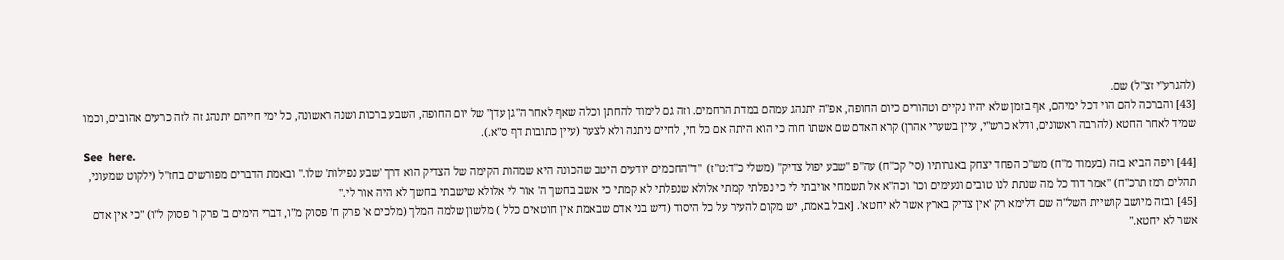(להגרע"י זצ"ל) שם.
[43] והברכה להם הוי דכל ימיהם, אף בזמן שלא יהיו נקיים וטהורים כיום החופה, אפ"ה יתנהג עמהם במדת הרחמים. וזה גם לימוד להחתן וכלה שאף לאחר ה"גן עדן" של יום החופה, השבע ברכות ושנה ראשונה, כל ימי חייהם יתנהג זה לזה כרעים אהובים, וכמו שמיד לאחר החטא (להרבה ראשונים, ודלא כרש"י, עיין בשערי אהרן) קרא האדם שם אשתו חוה כי הוא היתה אם כל חי, לחיים ניתנה ולא לצער (עיין כתובות דף ס"א.).
See  here.
[44] ויפה הביא בזה (בעמוד מ"ח) מש"כ הפחד יצחק באגרותיו (סי' קכ"ח) עה"פ "שבע יפול צדיק" (משלי כ"ד:ט"ז)  "ד"החכמים יודעים היטב שהכונה היא שמהות הקימה של הצדיק הוא דרך 'שבע נפילות' שלו." ובאמת הדברים מפורשים בחז"ל (ילקוט שמעוני, תהלים רמז תרכ"ח) "אמר דוד כל מה שנתת לנו טובים ונעימים וכו' וכה"א אל תשמחי אויבתי לי כי נפלתי קמתי אלולא שנפלתי לא קמתי כי אשב בחשך ה' אור לי אלולא שישבתי בחשך לא היה אור לי."
[45] ובזה מיושב קושיית השל"ה שם דלימא רק 'אין צדיק בארץ אשר לא יחטא'. [אבל באמת, יש מקום להעיר על כל היסוד (דיש בני אדם שבאמת אין חוטאים כלל ) מלשון שלמה המלך (מלכים א' פרק ח' פסוק מ"ו, דברי הימים ב' פרק ו' פסוק ל"ו) "כי אין אדם אשר לא יחטא."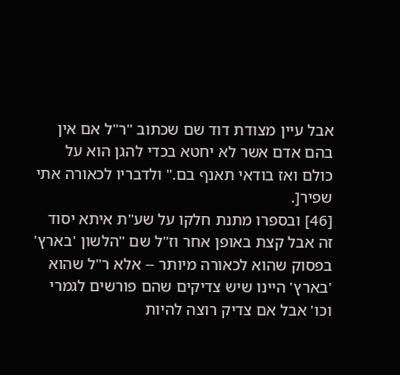אבל עיין מצודת דוד שם שכתוב "ר"ל אם אין בהם אדם אשר לא יחטא בכדי להגן הוא על כולם ואז בודאי תאנף בם." ולדבריו לכאורה אתי שפיר[.
[46] ובספרו מתנת חלקו על שע"ת איתא יסוד זה אבל קצת באופן אחר וז"ל שם "הלשון 'בארץ' בפסוק שהוא לכאורה מיותר -- אלא ר"ל שהוא 'בארץ' היינו שיש צדיקים שהם פורשים לגמרי וכו' אבל אם צדיק רוצה להיות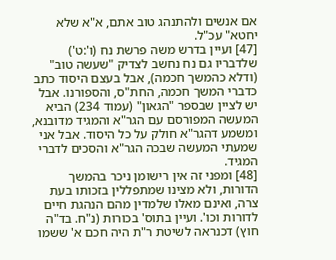אם אנשים ולהתנהג טוב אתם, א"א שלא יחטא" עכ"ל.
[47] ועיין בדרש משה פרשת נח (ו':ט') שלדבריו גם נח נחשב לצדיק "שעשה טוב" (ודלא כהמשך חכמה), אבל בעצם היסוד כתב כדברי המשך חכמה, החת"ס, והספורנו. אבל יש לציין שבספר "הגאון" (עמוד 234) הביא המעשה המפורסם עם הגר"א והמגיד מדובנא, ומשמע דהגר"א חולק על כל היסוד. אבל אני שמעתי המעשה שבכה הגר"א והסכים לדברי המגיד.
[48] ומפני זה אין רישומן ניכר בהמשך הדורות, ולא מצינו שמתפללין בזכותו בעת צרה, ואינם מאלו שלמדין מהם הנהגת חיים לדורות וכו'. ועיין בתוס' בכורות (נ"ח. בד"ה  חוץ) דכנראה לשיטת ר"ת היה חכם א' ששמו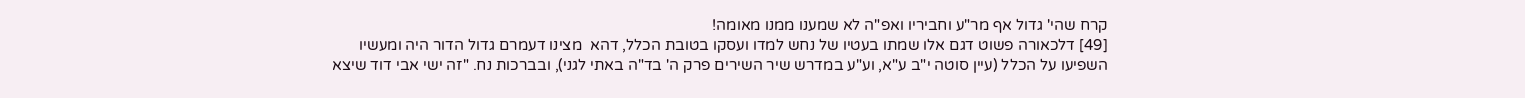קרח שהי' גדול אף מר"ע וחביריו ואפ"ה לא שמענו ממנו מאומה!
[49] דלכאורה פשוט דגם אלו שמתו בעטיו של נחש למדו ועסקו בטובת הכלל, דהא  מצינו דעמרם גדול הדור היה ומעשיו השפיעו על הכלל (עיין סוטה י"ב ע"א, וע"ע במדרש שיר השירים פרק ה' בד"ה באתי לגני), ובברכות נח. "זה ישי אבי דוד שיצא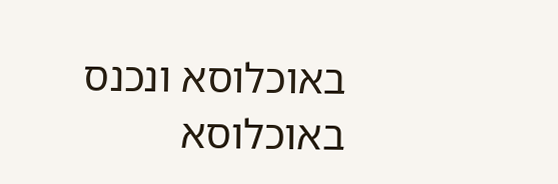באוכלוסא ונכנס באוכלוסא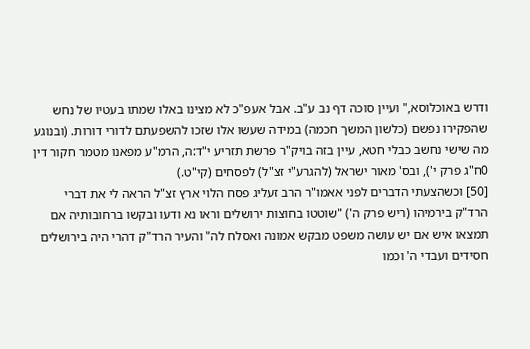ודרש באוכלוסא," ועיין סוכה דף נב ע"ב. אבל אעפ"כ לא מצינו באלו שמתו בעטיו של נחש שהפקירו נפשם (כלשון המשך חכמה) במידה שעשו אלו שזכו להשפעתם לדורי דורות. (ובנוגע מה שישי נחשב כבלי חטא, עיין בזה בויק"ר פרשת תזריע י"ד:ה, הרמ"ע מפאנו מטמר חקור דין 0ח"ג פרק י'), ובס' מאור ישראל (להגרע"י זצ"ל) לפסחים (קי"ט.)
[50] וכשהצעתי הדברים לפני אאמו"ר הרב זעליג פסח הלוי ארץ זצ"ל הראה לי את דברי הרד"ק בירמיהו (ריש פרק ה') "שוטטו בחוצות ירושלים וראו נא ודעו ובקשו ברחובותיה אם תמצאו איש אם יש עושה משפט מבקש אמונה ואסלח לה" והעיר הרד"ק דהרי היה בירושלים חסידים ועבדי ה' וכמו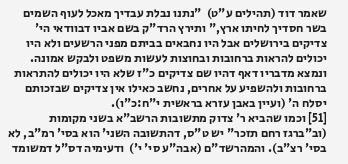שאמר דוד (תהילים ע"ט)  "נתנו נבלת עבדיך מאכל לעוף השמים בשר חסדיך לחיתו ארץ," ותירץ הרד"ק בשם אביו דבוודאי הי'  צדיקים בירושלים אבל היו נחבאים בביתם מפני הרשעים ולא היו יכולים להראות ברחובות ובחוצות לעשות משפט ולבקש אמונה. ונמצא מדבריו דאף דהיו שם צדיקים כ"ז שלא היו יכולים להתראות ברחובות ולהשפיע על אחרים, נחשב כאילו אין צדיקים שבזכותם יסלח ה' (ועיין באבן עזרא בראשית י"ח:כ"ו).
[51] וכמו שהביא ר' צדוק מתשובות הרשב"א בשני מקומות (וב"ברגז רחם תזכר" יש ט"ס, דהתשובה השני' הוא בסי' רמ"ב, לא בסי' רצ"ב). והמהרשד"ם (אבה"ע סי' י')  ודעימיה דס"ל דמשומד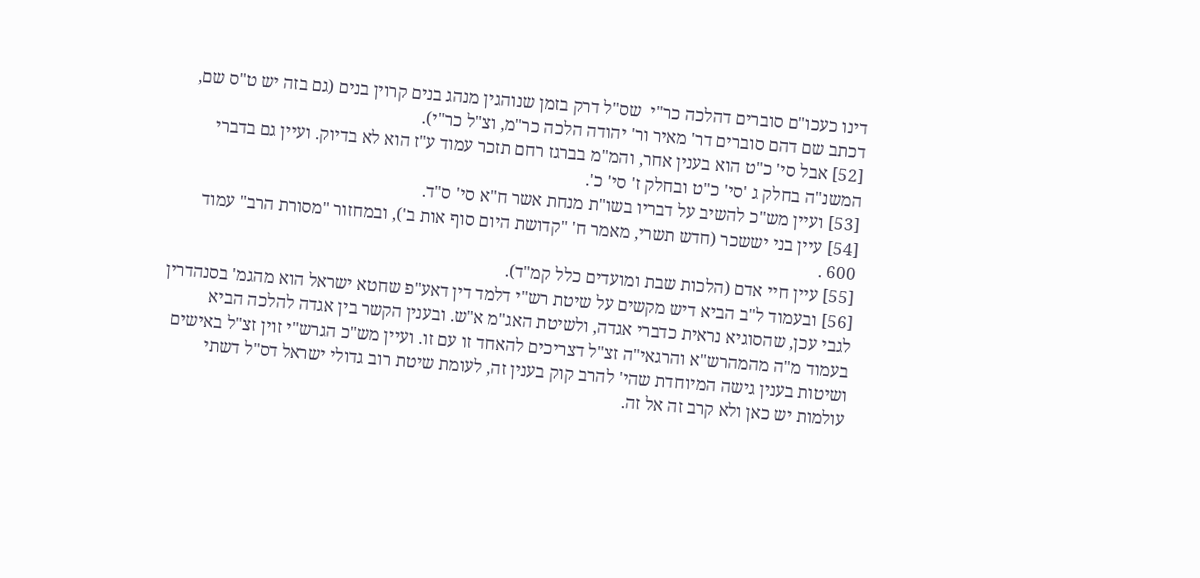דינו כעכו"ם סוברים דהלכה כר"י  שס"ל דרק בזמן שנוהגין מנהג בנים קרוין בנים (גם בזה יש ט"ס שם, דכתב שם דהם סוברים דר' מאיר ור' יהודה הלכה כר"מ, וצ"ל כר"י).
[52] אבל סי' כ"ט הוא בענין אחר, והמ"מ בברגז רחם תזכר עמוד ע"ז הוא לא בדיוק. ועיין גם בדברי המשנ"ה בחלק ג 'סי' כ"ט ובחלק ז' סי' כ'.
[53] ועיין מש"כ להשיב על דבריו בשו"ת מנחת אשר ח"א סי' ס"ד.
[54] עיין בני יששכר (חדש תשרי, מאמר ח' "קדושת היום סוף אות ב'), ובמחזור "מסורת הרב" עמוד 600 .
[55] עיין חיי אדם (הלכות שבת ומועדים כלל קמ"ד).
[56] ובעמוד ל"ב הביא דיש מקשים על שיטת רש"י דלמד דין דאע"פ שחטא ישראל הוא מהגמ' בסנהדרין לגבי עכן, שהסוגיא נראית כדברי אגדה, ולשיטת האג"מ א"ש. ובענין הקשר בין אגדה להלכה הביא בעמוד מ"ה מהמהרש"א והרגאי"ה זצ"ל דצריכים להאחד זו עם זו. ועיין מש"כ הגרש"י זוין זצ"ל באישים ושיטות בענין גישה המיוחדת שהי' להרב קוק בענין זה, לעומת שיטת רוב גדולי ישראל דס"ל דשתי עולמות יש כאן ולא קרב זה אל זה.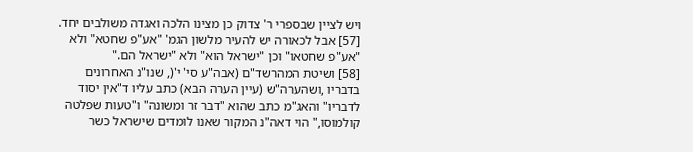ויש לציין שבספרי ר' צדוק כן מצינו הלכה ואגדה משולבים יחד.
[57] אבל לכאורה יש להעיר מלשון הגמ' "אע"פ שחטא" ולא "אע"פ שחטאו" וכן "ישראל הוא" ולא "ישראל הם."
[58] ושיטת המהרשד"ם (אבה"ע סי' י'(, שנו"נ האחרונים בדבריו ,ושהערה"ש (עיין הערה הבא) כתב עליו ד"אין יסוד לדבריו" והאג"מ כתב שהוא "דבר זר ומשונה" ו"טעות שפלטה קולמוסו," הוי דאה"נ המקור שאנו לומדים שישראל כשר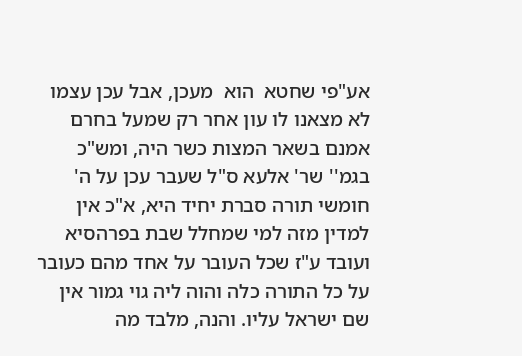אע"פי שחטא  הוא  מעכן, אבל עכן עצמו לא מצאנו לו עון אחר רק שמעל בחרם אמנם בשאר המצות כשר היה, ומש"כ בגמ'' שר' אלעא ס"ל שעבר עכן על ה' חומשי תורה סברת יחיד היא, א"כ אין למדין מזה למי שמחלל שבת בפרהסיא ועובד ע"ז שכל העובר על אחד מהם כעובר על כל התורה כלה והוה ליה גוי גמור אין שם ישראל עליו. והנה, מלבד מה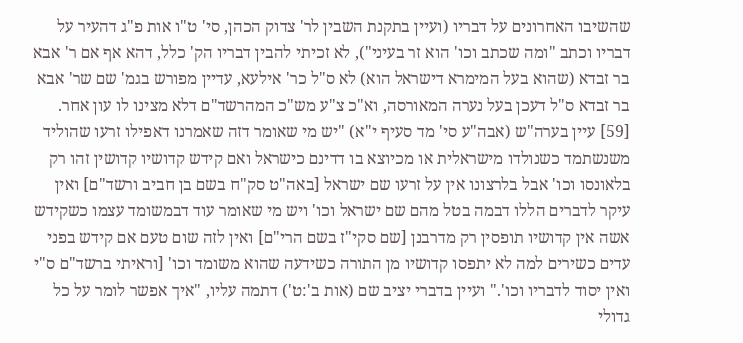שהשיבו האחרונים על דבריו (ועיין בתקנת השבין לר' צדוק הכהן, סי' ט"ו אות פ"ג דהעיר על דבריו וכתב "ומה שכתב וכו' הוא זר בעיני"), לא זכיתי להבין דבריו הק' כלל, דהא אף אם ר' אבא בר זבדא (שהוא בעל המימרא דישראל הוא) לא ס"ל כר' אילעא, עדיין מפורש בגמ' שם שר' אבא בר זבדא ס"ל דעכן בעל נערה המאורסה, וא"כ צ"ע מש"כ המהרשד"ם דלא מצינו לו עון אחר.
[59] עיין בערה"ש (אבה"ע סי' מד סעיף י"א) "יש מי שאומר דזה שאמרנו דאפילו זרעו שהוליד משנשתמד כשנולדו מישראלית או מכיוצא בו דדינם כישראל ואם קידש קדושיו קדושין זהו רק בלאונסו וכו' אבל בלרצונו אין על זרעו שם ישראל [באה"ט סק"ח בשם בן חביב ורשד"ם] ואין עיקר לדברים הללו דבמה בטל מהם שם ישראל וכו' ויש מי שאומר עוד דבמשומד עצמו כשקידש אשה אין קדושיו תופסין רק מדרבנן [שם סקי"ז בשם הרי"ם] ואין לזה שום טעם אם קידש בפני עדים כשירים למה לא יתפסו קדושיו מן התורה כשידעה שהוא משומד וכו' [וראיתי ברשד"ם ס"י ואין יסוד לדבריו וכו'." ועיין בדברי יציב שם (אות ב':ט') דתמה עליו, "איך אפשר לומר על כל גדולי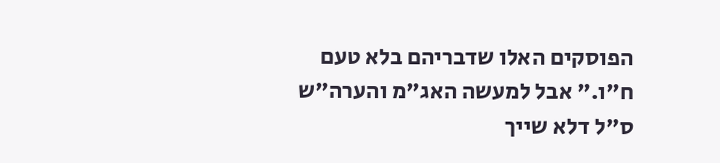הפוסקים האלו שדבריהם בלא טעם ח"ו." אבל למעשה האג"מ והערה"ש ס"ל דלא שייך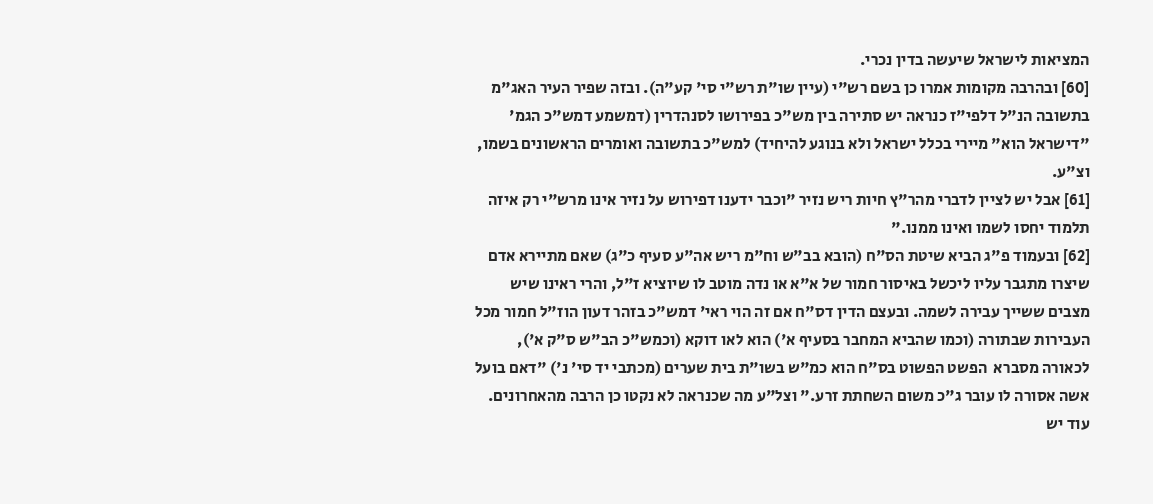המציאות לישראל שיעשה בדין נכרי.
[60] ובהרבה מקומות אמרו כן בשם רש"י (עיין שו"ת רש"י סי' קע"ה). ובזה שפיר העיר האג"מ בתשובה הנ"ל דלפי"ז כנראה יש סתירה בין מש"כ בפירושו לסנהדרין (דמשמע דמש"כ הגמ' "דישראל הוא" מיירי בכלל ישראל ולא בנוגע להיחיד) למש"כ בתשובה ואומרים הראשונים בשמו, וצ"ע.
[61] אבל יש לציין לדברי מהר"ץ חיות ריש נזיר "וכבר ידענו דפירוש על נזיר אינו מרש"י רק איזה תלמוד יחסו לשמו ואינו ממנו."
[62] ובעמוד פ"ג הביא שיטת הס"ח (הובא בב"ש וח"מ ריש אה"ע סעיף כ"ג) שאם מתיירא אדם שיצרו מתגבר עליו ליכשל באיסור חמור של א"א או נדה מוטב לו שיוציא ז"ל, והרי ראינו שיש מצבים ששייך עבירה לשמה. ובעצם הדין דס"ח אם זה הוי ראי' דמש"כ בזהר דעון הוז"ל חמור מכל העבירות שבתורה (וכמו שהביא המחבר בסעיף א') הוא לאו דוקא (וכמש"כ הב"ש ס"ק א'), לכאורה מסברא  הפשט הפשוט בס"ח הוא כמ"ש בשו"ת בית שערים (מכתבי יד סי' נ') "דאם בועל אשה אסורה לו עובר ג"כ משום השחתת זרע." וצל"ע מה שכנראה לא נקטו כן הרבה מהאחרונים. עוד יש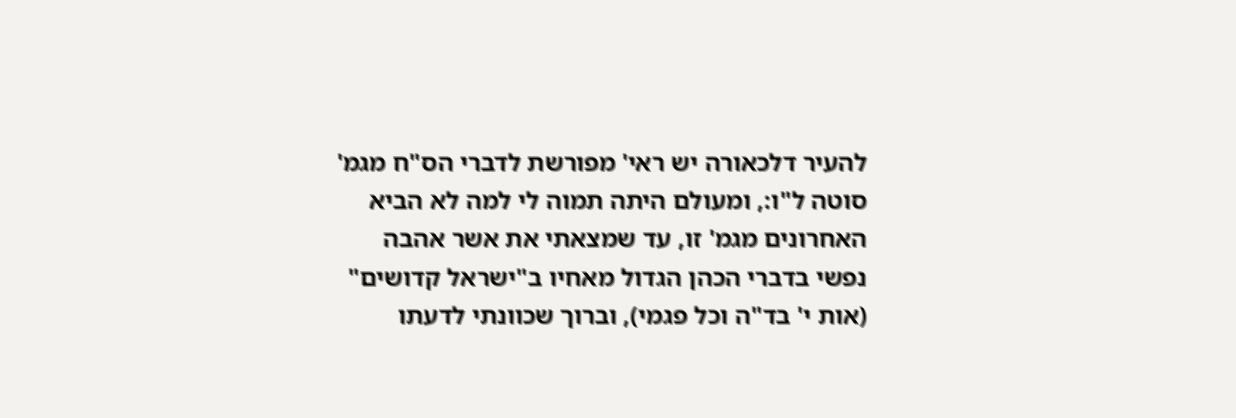להעיר דלכאורה יש ראי' מפורשת לדברי הס"ח מגמ' סוטה ל"ו:, ומעולם היתה תמוה לי למה לא הביא האחרונים מגמ' זו, עד שמצאתי את אשר אהבה נפשי בדברי הכהן הגדול מאחיו ב"ישראל קדושים" (אות י' בד"ה וכל פגמי), וברוך שכוונתי לדעתו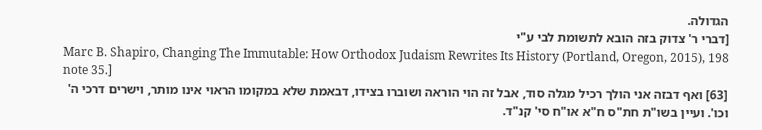הגדולה.
[דברי ר' צדוק בזה הובא לתשומת לבי ע"י
Marc B. Shapiro, Changing The Immutable: How Orthodox Judaism Rewrites Its History (Portland, Oregon, 2015), 198 note 35.]
[63] ואף דבזה אני הולך רכיל מגלה סוד, אבל זה הוי הוראה ושוברו בצידו, דבאמת שלא במקומו הראוי אינו מותר, וישרים דרכי ה' וכו'. ועיין בשו"ת חת"ס ח"א או"ח סי' קנ"ד.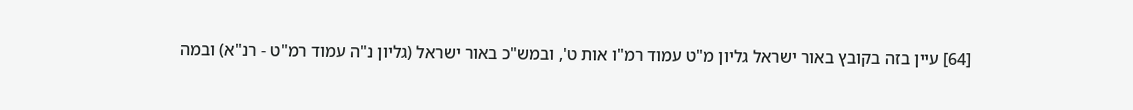[64] עיין בזה בקובץ באור ישראל גליון מ"ט עמוד רמ"ו אות ט', ובמש"כ באור ישראל (גליון נ"ה עמוד רמ"ט - רנ"א) ובמה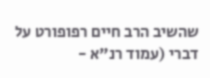שהשיב הרב חיים רפופורט על דברי (עמוד רנ"א -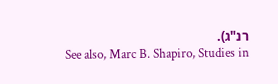רנ"ג).
See also, Marc B. Shapiro, Studies in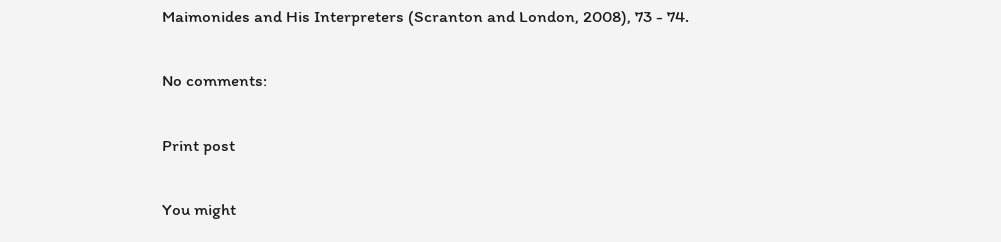Maimonides and His Interpreters (Scranton and London, 2008), 73 - 74.

No comments:

Print post

You might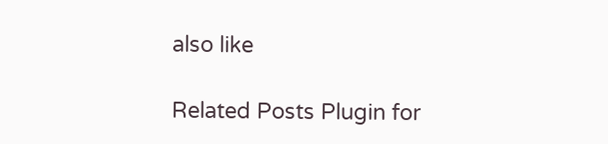also like

Related Posts Plugin for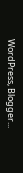WordPress, Blogger...